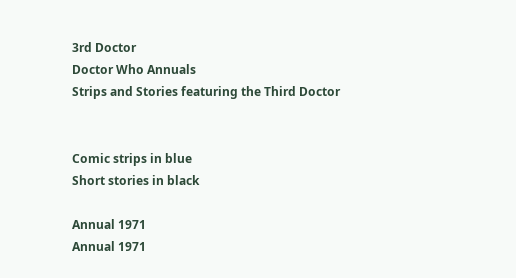3rd Doctor
Doctor Who Annuals
Strips and Stories featuring the Third Doctor


Comic strips in blue
Short stories in black

Annual 1971
Annual 1971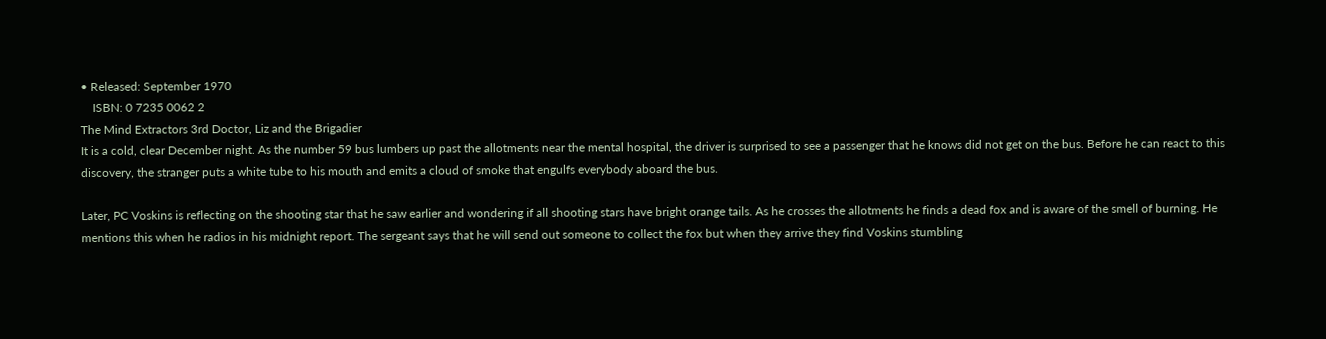• Released: September 1970
    ISBN: 0 7235 0062 2
The Mind Extractors 3rd Doctor, Liz and the Brigadier
It is a cold, clear December night. As the number 59 bus lumbers up past the allotments near the mental hospital, the driver is surprised to see a passenger that he knows did not get on the bus. Before he can react to this discovery, the stranger puts a white tube to his mouth and emits a cloud of smoke that engulfs everybody aboard the bus.

Later, PC Voskins is reflecting on the shooting star that he saw earlier and wondering if all shooting stars have bright orange tails. As he crosses the allotments he finds a dead fox and is aware of the smell of burning. He mentions this when he radios in his midnight report. The sergeant says that he will send out someone to collect the fox but when they arrive they find Voskins stumbling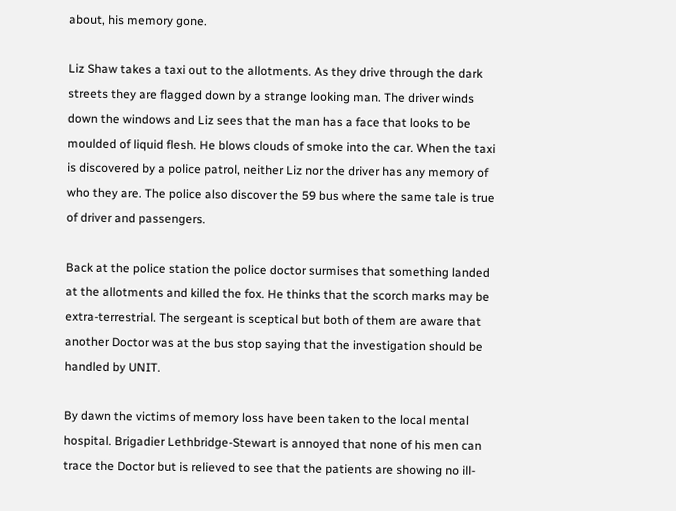about, his memory gone.

Liz Shaw takes a taxi out to the allotments. As they drive through the dark streets they are flagged down by a strange looking man. The driver winds down the windows and Liz sees that the man has a face that looks to be moulded of liquid flesh. He blows clouds of smoke into the car. When the taxi is discovered by a police patrol, neither Liz nor the driver has any memory of who they are. The police also discover the 59 bus where the same tale is true of driver and passengers.

Back at the police station the police doctor surmises that something landed at the allotments and killed the fox. He thinks that the scorch marks may be extra-terrestrial. The sergeant is sceptical but both of them are aware that another Doctor was at the bus stop saying that the investigation should be handled by UNIT.

By dawn the victims of memory loss have been taken to the local mental hospital. Brigadier Lethbridge-Stewart is annoyed that none of his men can trace the Doctor but is relieved to see that the patients are showing no ill-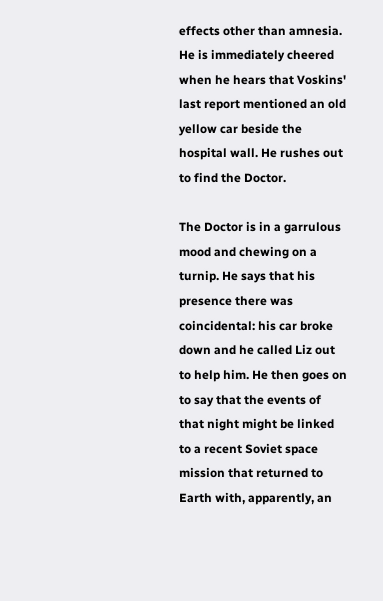effects other than amnesia. He is immediately cheered when he hears that Voskins' last report mentioned an old yellow car beside the hospital wall. He rushes out to find the Doctor.

The Doctor is in a garrulous mood and chewing on a turnip. He says that his presence there was coincidental: his car broke down and he called Liz out to help him. He then goes on to say that the events of that night might be linked to a recent Soviet space mission that returned to Earth with, apparently, an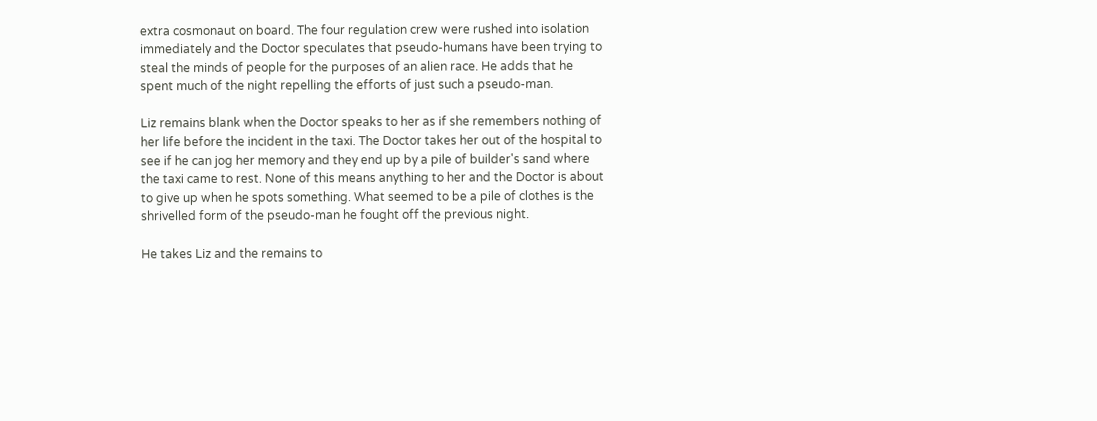extra cosmonaut on board. The four regulation crew were rushed into isolation immediately and the Doctor speculates that pseudo-humans have been trying to steal the minds of people for the purposes of an alien race. He adds that he spent much of the night repelling the efforts of just such a pseudo-man.

Liz remains blank when the Doctor speaks to her as if she remembers nothing of her life before the incident in the taxi. The Doctor takes her out of the hospital to see if he can jog her memory and they end up by a pile of builder's sand where the taxi came to rest. None of this means anything to her and the Doctor is about to give up when he spots something. What seemed to be a pile of clothes is the shrivelled form of the pseudo-man he fought off the previous night.

He takes Liz and the remains to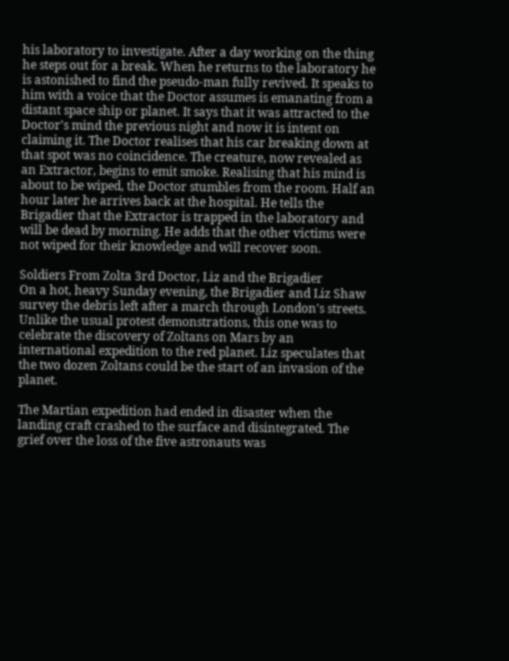his laboratory to investigate. After a day working on the thing he steps out for a break. When he returns to the laboratory he is astonished to find the pseudo-man fully revived. It speaks to him with a voice that the Doctor assumes is emanating from a distant space ship or planet. It says that it was attracted to the Doctor's mind the previous night and now it is intent on claiming it. The Doctor realises that his car breaking down at that spot was no coincidence. The creature, now revealed as an Extractor, begins to emit smoke. Realising that his mind is about to be wiped, the Doctor stumbles from the room. Half an hour later he arrives back at the hospital. He tells the Brigadier that the Extractor is trapped in the laboratory and will be dead by morning. He adds that the other victims were not wiped for their knowledge and will recover soon.

Soldiers From Zolta 3rd Doctor, Liz and the Brigadier
On a hot, heavy Sunday evening, the Brigadier and Liz Shaw survey the debris left after a march through London's streets. Unlike the usual protest demonstrations, this one was to celebrate the discovery of Zoltans on Mars by an international expedition to the red planet. Liz speculates that the two dozen Zoltans could be the start of an invasion of the planet.

The Martian expedition had ended in disaster when the landing craft crashed to the surface and disintegrated. The grief over the loss of the five astronauts was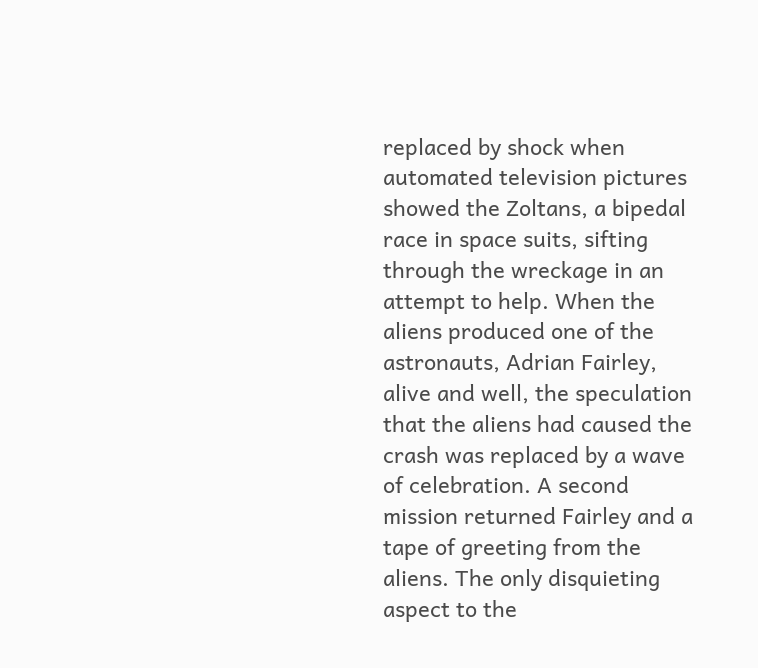replaced by shock when automated television pictures showed the Zoltans, a bipedal race in space suits, sifting through the wreckage in an attempt to help. When the aliens produced one of the astronauts, Adrian Fairley, alive and well, the speculation that the aliens had caused the crash was replaced by a wave of celebration. A second mission returned Fairley and a tape of greeting from the aliens. The only disquieting aspect to the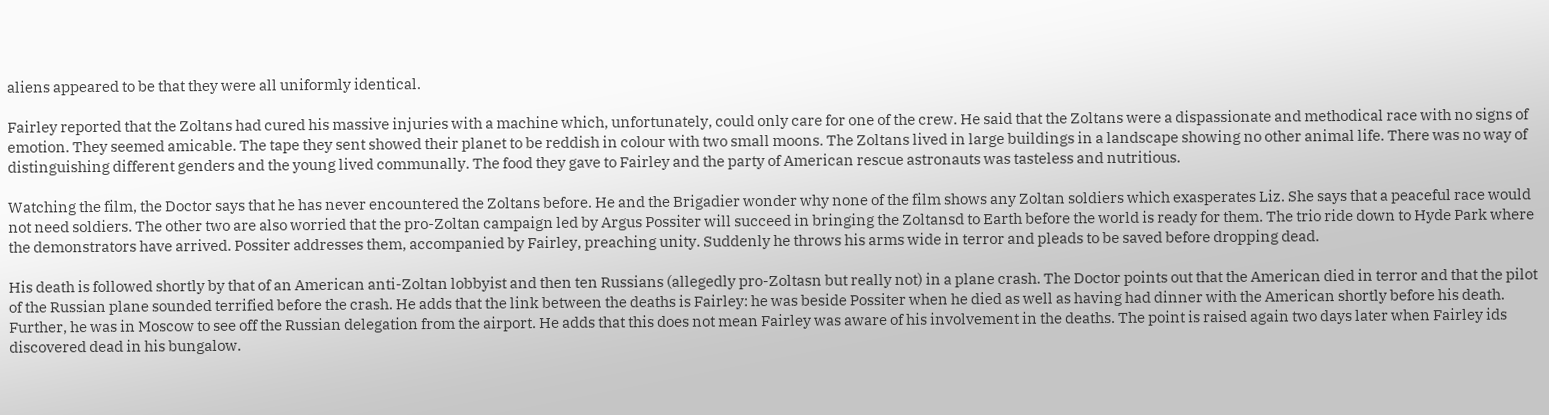aliens appeared to be that they were all uniformly identical.

Fairley reported that the Zoltans had cured his massive injuries with a machine which, unfortunately, could only care for one of the crew. He said that the Zoltans were a dispassionate and methodical race with no signs of emotion. They seemed amicable. The tape they sent showed their planet to be reddish in colour with two small moons. The Zoltans lived in large buildings in a landscape showing no other animal life. There was no way of distinguishing different genders and the young lived communally. The food they gave to Fairley and the party of American rescue astronauts was tasteless and nutritious.

Watching the film, the Doctor says that he has never encountered the Zoltans before. He and the Brigadier wonder why none of the film shows any Zoltan soldiers which exasperates Liz. She says that a peaceful race would not need soldiers. The other two are also worried that the pro-Zoltan campaign led by Argus Possiter will succeed in bringing the Zoltansd to Earth before the world is ready for them. The trio ride down to Hyde Park where the demonstrators have arrived. Possiter addresses them, accompanied by Fairley, preaching unity. Suddenly he throws his arms wide in terror and pleads to be saved before dropping dead.

His death is followed shortly by that of an American anti-Zoltan lobbyist and then ten Russians (allegedly pro-Zoltasn but really not) in a plane crash. The Doctor points out that the American died in terror and that the pilot of the Russian plane sounded terrified before the crash. He adds that the link between the deaths is Fairley: he was beside Possiter when he died as well as having had dinner with the American shortly before his death. Further, he was in Moscow to see off the Russian delegation from the airport. He adds that this does not mean Fairley was aware of his involvement in the deaths. The point is raised again two days later when Fairley ids discovered dead in his bungalow.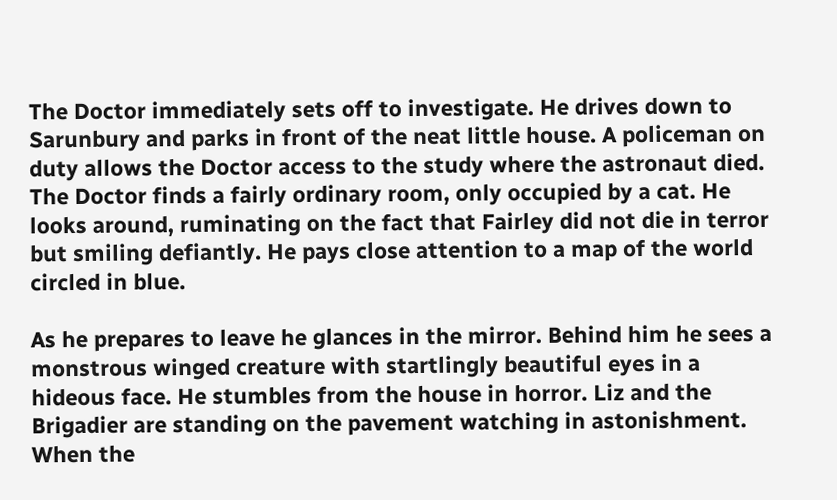The Doctor immediately sets off to investigate. He drives down to Sarunbury and parks in front of the neat little house. A policeman on duty allows the Doctor access to the study where the astronaut died. The Doctor finds a fairly ordinary room, only occupied by a cat. He looks around, ruminating on the fact that Fairley did not die in terror but smiling defiantly. He pays close attention to a map of the world circled in blue.

As he prepares to leave he glances in the mirror. Behind him he sees a monstrous winged creature with startlingly beautiful eyes in a hideous face. He stumbles from the house in horror. Liz and the Brigadier are standing on the pavement watching in astonishment. When the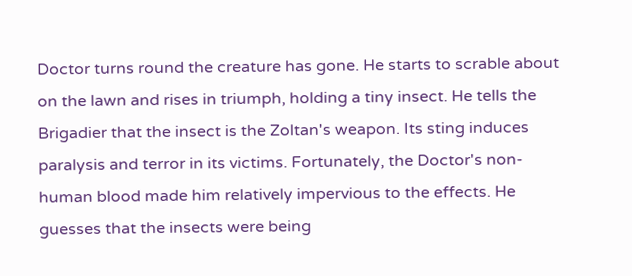Doctor turns round the creature has gone. He starts to scrable about on the lawn and rises in triumph, holding a tiny insect. He tells the Brigadier that the insect is the Zoltan's weapon. Its sting induces paralysis and terror in its victims. Fortunately, the Doctor's non-human blood made him relatively impervious to the effects. He guesses that the insects were being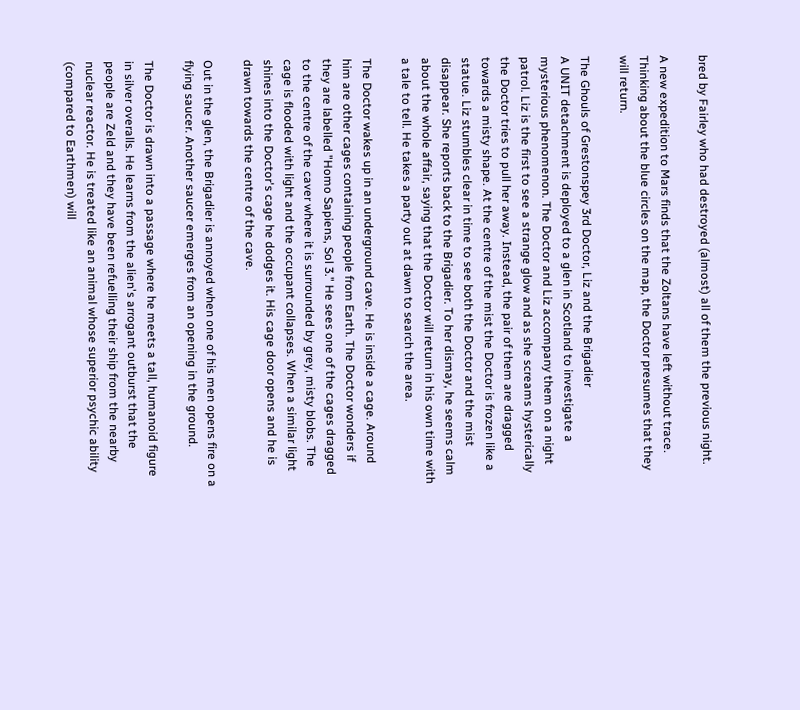bred by Fairley who had destroyed (almost) all of them the previous night.

A new expedition to Mars finds that the Zoltans have left without trace. Thinking about the blue circles on the map, the Doctor presumes that they will return.

The Ghouls of Grestonspey 3rd Doctor, Liz and the Brigadier
A UNIT detachment is deployed to a glen in Scotland to investigate a mysterious phenomenon. The Doctor and Liz accompany them on a night patrol. Liz is the first to see a strange glow and as she screams hysterically the Doctor tries to pull her away. Instead, the pair of them are dragged towards a misty shape. At the centre of the mist the Doctor is frozen like a statue. Liz stumbles clear in time to see both the Doctor and the mist disappear. She reports back to the Brigadier. To her dismay, he seems calm about the whole affair, saying that the Doctor will return in his own time with a tale to tell. He takes a party out at dawn to search the area.

The Doctor wakes up in an underground cave. He is inside a cage. Around him are other cages containing people from Earth. The Doctor wonders if they are labelled "Homo Sapiens, Sol 3." He sees one of the cages dragged to the centre of the caver where it is surrounded by grey, misty blobs. The cage is flooded with light and the occupant collapses. When a similar light shines into the Doctor's cage he dodges it. His cage door opens and he is drawn towards the centre of the cave.

Out in the glen, the Brigadier is annoyed when one of his men opens fire on a flying saucer. Another saucer emerges from an opening in the ground.

The Doctor is drawn into a passage where he meets a tall, humanoid figure in silver overalls. He learns from the alien's arrogant outburst that the people are Zeld and they have been refuelling their ship from the nearby nuclear reactor. He is treated like an animal whose superior psychic ability (compared to Earthmen) will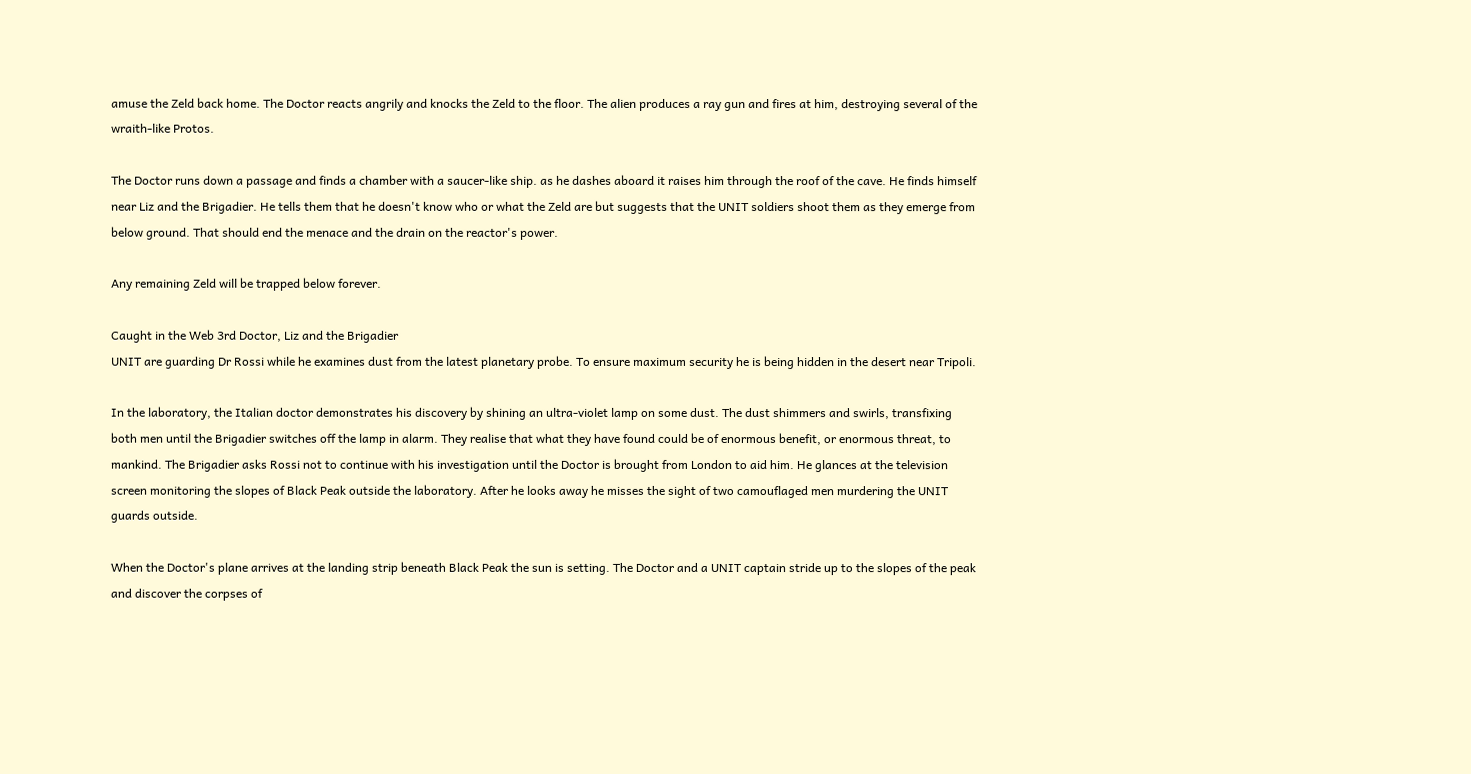amuse the Zeld back home. The Doctor reacts angrily and knocks the Zeld to the floor. The alien produces a ray gun and fires at him, destroying several of the wraith-like Protos.

The Doctor runs down a passage and finds a chamber with a saucer-like ship. as he dashes aboard it raises him through the roof of the cave. He finds himself near Liz and the Brigadier. He tells them that he doesn't know who or what the Zeld are but suggests that the UNIT soldiers shoot them as they emerge from below ground. That should end the menace and the drain on the reactor's power.

Any remaining Zeld will be trapped below forever.

Caught in the Web 3rd Doctor, Liz and the Brigadier
UNIT are guarding Dr Rossi while he examines dust from the latest planetary probe. To ensure maximum security he is being hidden in the desert near Tripoli.

In the laboratory, the Italian doctor demonstrates his discovery by shining an ultra-violet lamp on some dust. The dust shimmers and swirls, transfixing both men until the Brigadier switches off the lamp in alarm. They realise that what they have found could be of enormous benefit, or enormous threat, to mankind. The Brigadier asks Rossi not to continue with his investigation until the Doctor is brought from London to aid him. He glances at the television screen monitoring the slopes of Black Peak outside the laboratory. After he looks away he misses the sight of two camouflaged men murdering the UNIT guards outside.

When the Doctor's plane arrives at the landing strip beneath Black Peak the sun is setting. The Doctor and a UNIT captain stride up to the slopes of the peak and discover the corpses of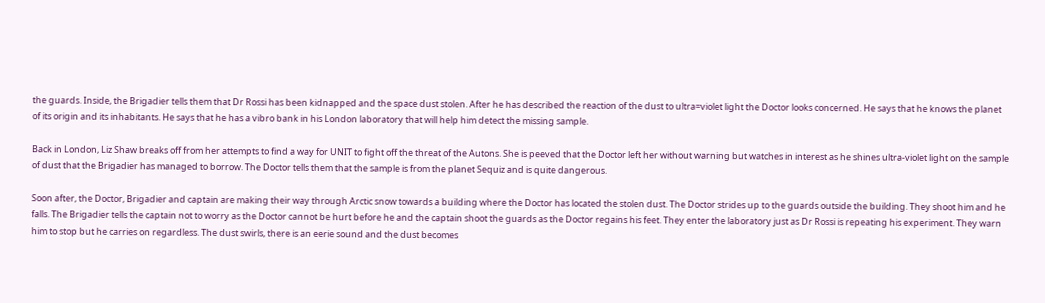the guards. Inside, the Brigadier tells them that Dr Rossi has been kidnapped and the space dust stolen. After he has described the reaction of the dust to ultra=violet light the Doctor looks concerned. He says that he knows the planet of its origin and its inhabitants. He says that he has a vibro bank in his London laboratory that will help him detect the missing sample.

Back in London, Liz Shaw breaks off from her attempts to find a way for UNIT to fight off the threat of the Autons. She is peeved that the Doctor left her without warning but watches in interest as he shines ultra-violet light on the sample of dust that the Brigadier has managed to borrow. The Doctor tells them that the sample is from the planet Sequiz and is quite dangerous.

Soon after, the Doctor, Brigadier and captain are making their way through Arctic snow towards a building where the Doctor has located the stolen dust. The Doctor strides up to the guards outside the building. They shoot him and he falls. The Brigadier tells the captain not to worry as the Doctor cannot be hurt before he and the captain shoot the guards as the Doctor regains his feet. They enter the laboratory just as Dr Rossi is repeating his experiment. They warn him to stop but he carries on regardless. The dust swirls, there is an eerie sound and the dust becomes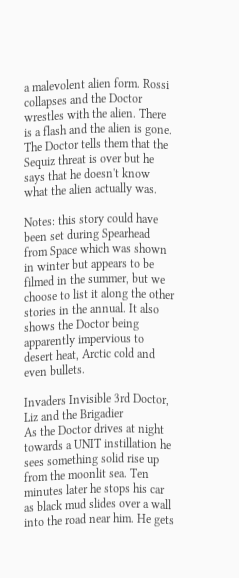a malevolent alien form. Rossi collapses and the Doctor wrestles with the alien. There is a flash and the alien is gone. The Doctor tells them that the Sequiz threat is over but he says that he doesn't know what the alien actually was.

Notes: this story could have been set during Spearhead from Space which was shown in winter but appears to be filmed in the summer, but we choose to list it along the other stories in the annual. It also shows the Doctor being apparently impervious to desert heat, Arctic cold and even bullets.

Invaders Invisible 3rd Doctor, Liz and the Brigadier
As the Doctor drives at night towards a UNIT instillation he sees something solid rise up from the moonlit sea. Ten minutes later he stops his car as black mud slides over a wall into the road near him. He gets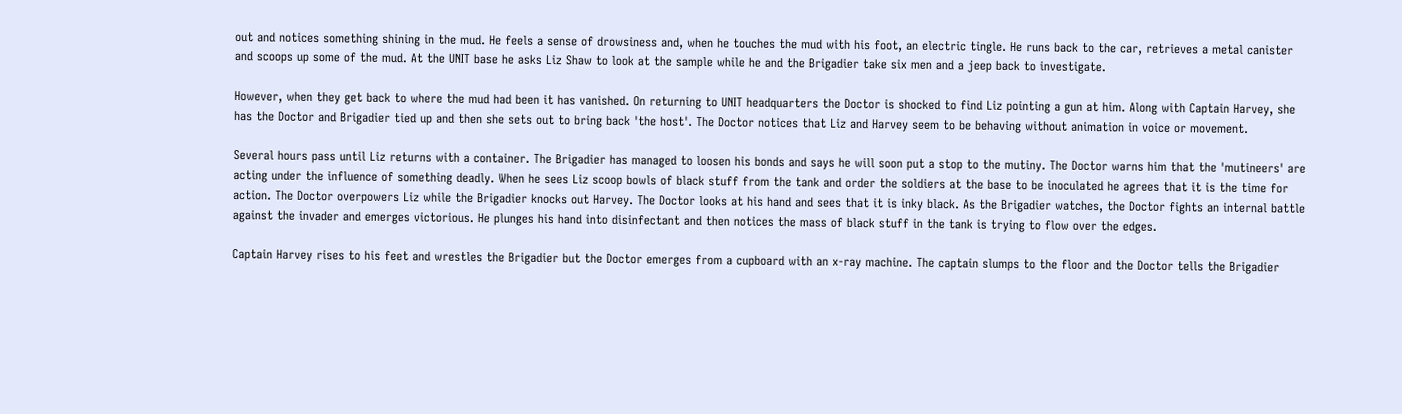out and notices something shining in the mud. He feels a sense of drowsiness and, when he touches the mud with his foot, an electric tingle. He runs back to the car, retrieves a metal canister and scoops up some of the mud. At the UNIT base he asks Liz Shaw to look at the sample while he and the Brigadier take six men and a jeep back to investigate.

However, when they get back to where the mud had been it has vanished. On returning to UNIT headquarters the Doctor is shocked to find Liz pointing a gun at him. Along with Captain Harvey, she has the Doctor and Brigadier tied up and then she sets out to bring back 'the host'. The Doctor notices that Liz and Harvey seem to be behaving without animation in voice or movement.

Several hours pass until Liz returns with a container. The Brigadier has managed to loosen his bonds and says he will soon put a stop to the mutiny. The Doctor warns him that the 'mutineers' are acting under the influence of something deadly. When he sees Liz scoop bowls of black stuff from the tank and order the soldiers at the base to be inoculated he agrees that it is the time for action. The Doctor overpowers Liz while the Brigadier knocks out Harvey. The Doctor looks at his hand and sees that it is inky black. As the Brigadier watches, the Doctor fights an internal battle against the invader and emerges victorious. He plunges his hand into disinfectant and then notices the mass of black stuff in the tank is trying to flow over the edges.

Captain Harvey rises to his feet and wrestles the Brigadier but the Doctor emerges from a cupboard with an x-ray machine. The captain slumps to the floor and the Doctor tells the Brigadier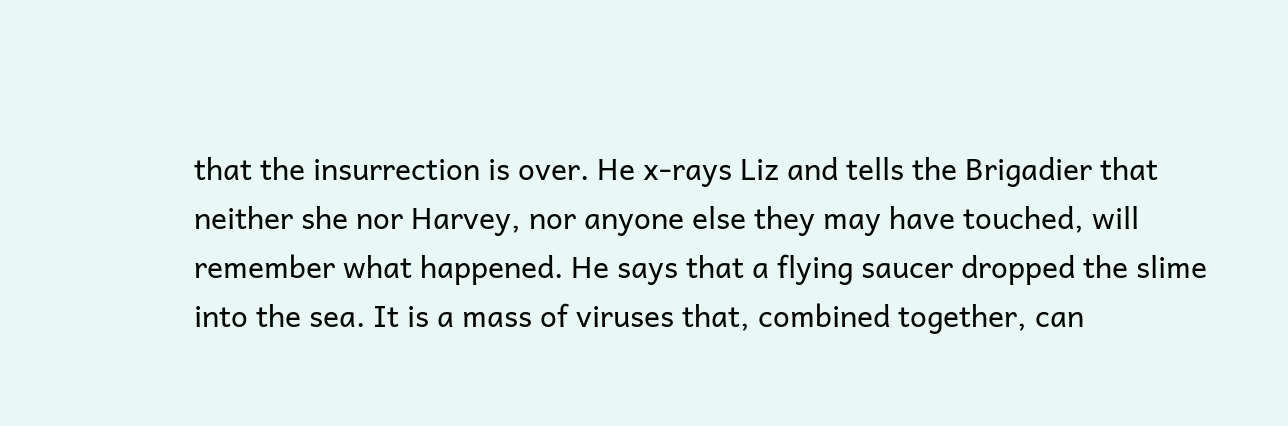that the insurrection is over. He x-rays Liz and tells the Brigadier that neither she nor Harvey, nor anyone else they may have touched, will remember what happened. He says that a flying saucer dropped the slime into the sea. It is a mass of viruses that, combined together, can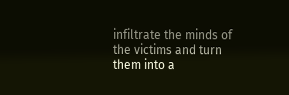infiltrate the minds of the victims and turn them into a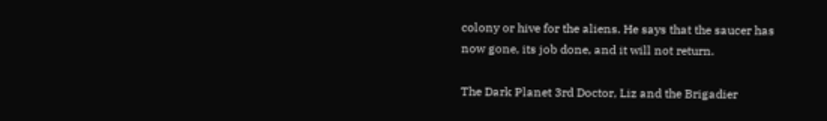colony or hive for the aliens. He says that the saucer has now gone, its job done, and it will not return.

The Dark Planet 3rd Doctor, Liz and the Brigadier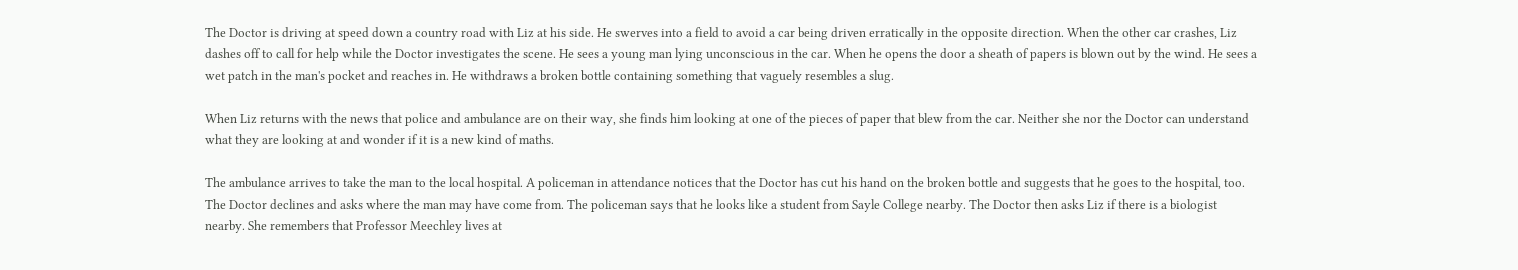The Doctor is driving at speed down a country road with Liz at his side. He swerves into a field to avoid a car being driven erratically in the opposite direction. When the other car crashes, Liz dashes off to call for help while the Doctor investigates the scene. He sees a young man lying unconscious in the car. When he opens the door a sheath of papers is blown out by the wind. He sees a wet patch in the man's pocket and reaches in. He withdraws a broken bottle containing something that vaguely resembles a slug.

When Liz returns with the news that police and ambulance are on their way, she finds him looking at one of the pieces of paper that blew from the car. Neither she nor the Doctor can understand what they are looking at and wonder if it is a new kind of maths.

The ambulance arrives to take the man to the local hospital. A policeman in attendance notices that the Doctor has cut his hand on the broken bottle and suggests that he goes to the hospital, too. The Doctor declines and asks where the man may have come from. The policeman says that he looks like a student from Sayle College nearby. The Doctor then asks Liz if there is a biologist nearby. She remembers that Professor Meechley lives at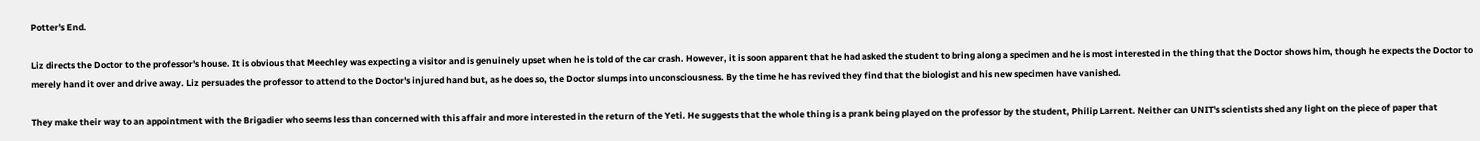Potter's End.

Liz directs the Doctor to the professor's house. It is obvious that Meechley was expecting a visitor and is genuinely upset when he is told of the car crash. However, it is soon apparent that he had asked the student to bring along a specimen and he is most interested in the thing that the Doctor shows him, though he expects the Doctor to merely hand it over and drive away. Liz persuades the professor to attend to the Doctor's injured hand but, as he does so, the Doctor slumps into unconsciousness. By the time he has revived they find that the biologist and his new specimen have vanished.

They make their way to an appointment with the Brigadier who seems less than concerned with this affair and more interested in the return of the Yeti. He suggests that the whole thing is a prank being played on the professor by the student, Philip Larrent. Neither can UNIT's scientists shed any light on the piece of paper that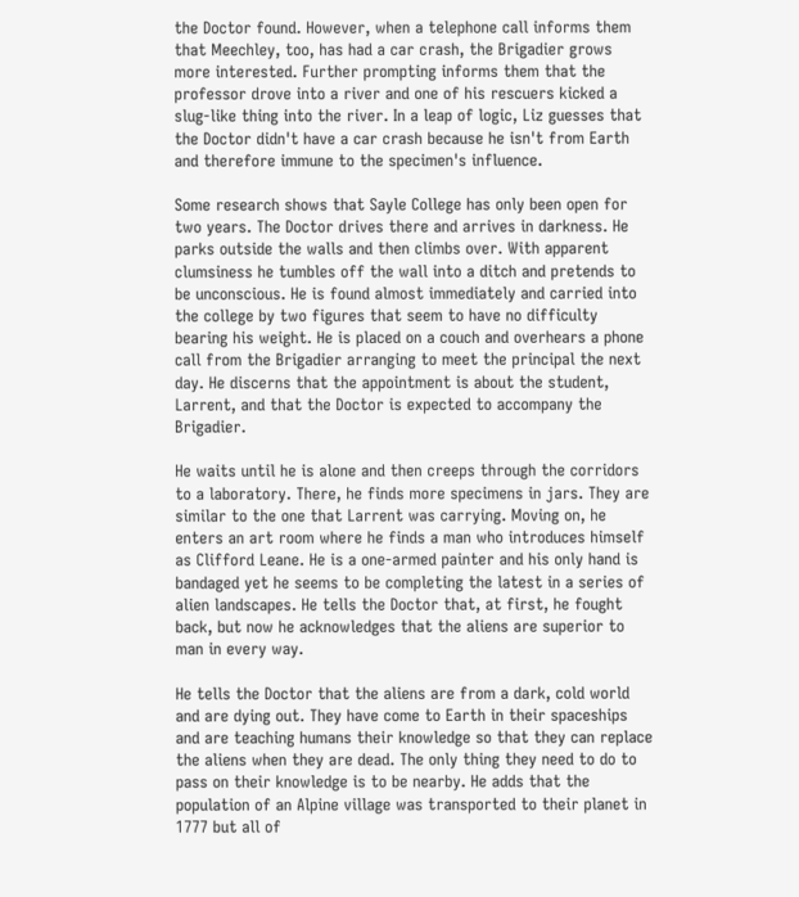the Doctor found. However, when a telephone call informs them that Meechley, too, has had a car crash, the Brigadier grows more interested. Further prompting informs them that the professor drove into a river and one of his rescuers kicked a slug-like thing into the river. In a leap of logic, Liz guesses that the Doctor didn't have a car crash because he isn't from Earth and therefore immune to the specimen's influence.

Some research shows that Sayle College has only been open for two years. The Doctor drives there and arrives in darkness. He parks outside the walls and then climbs over. With apparent clumsiness he tumbles off the wall into a ditch and pretends to be unconscious. He is found almost immediately and carried into the college by two figures that seem to have no difficulty bearing his weight. He is placed on a couch and overhears a phone call from the Brigadier arranging to meet the principal the next day. He discerns that the appointment is about the student, Larrent, and that the Doctor is expected to accompany the Brigadier.

He waits until he is alone and then creeps through the corridors to a laboratory. There, he finds more specimens in jars. They are similar to the one that Larrent was carrying. Moving on, he enters an art room where he finds a man who introduces himself as Clifford Leane. He is a one-armed painter and his only hand is bandaged yet he seems to be completing the latest in a series of alien landscapes. He tells the Doctor that, at first, he fought back, but now he acknowledges that the aliens are superior to man in every way.

He tells the Doctor that the aliens are from a dark, cold world and are dying out. They have come to Earth in their spaceships and are teaching humans their knowledge so that they can replace the aliens when they are dead. The only thing they need to do to pass on their knowledge is to be nearby. He adds that the population of an Alpine village was transported to their planet in 1777 but all of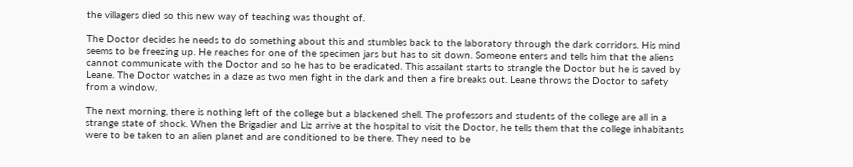the villagers died so this new way of teaching was thought of.

The Doctor decides he needs to do something about this and stumbles back to the laboratory through the dark corridors. His mind seems to be freezing up. He reaches for one of the specimen jars but has to sit down. Someone enters and tells him that the aliens cannot communicate with the Doctor and so he has to be eradicated. This assailant starts to strangle the Doctor but he is saved by Leane. The Doctor watches in a daze as two men fight in the dark and then a fire breaks out. Leane throws the Doctor to safety from a window.

The next morning, there is nothing left of the college but a blackened shell. The professors and students of the college are all in a strange state of shock. When the Brigadier and Liz arrive at the hospital to visit the Doctor, he tells them that the college inhabitants were to be taken to an alien planet and are conditioned to be there. They need to be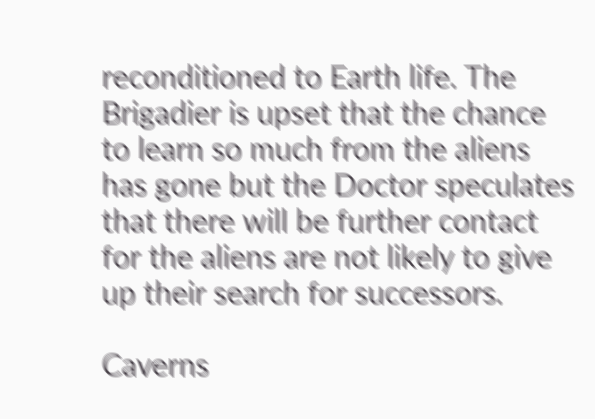reconditioned to Earth life. The Brigadier is upset that the chance to learn so much from the aliens has gone but the Doctor speculates that there will be further contact for the aliens are not likely to give up their search for successors.

Caverns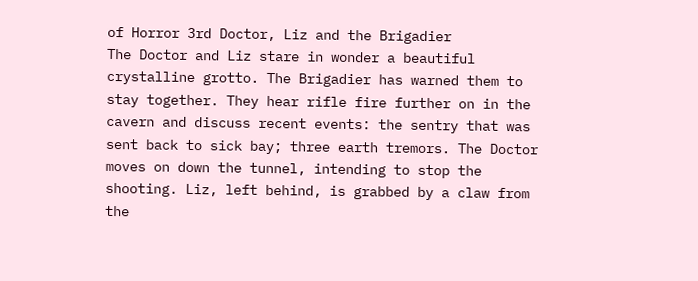of Horror 3rd Doctor, Liz and the Brigadier
The Doctor and Liz stare in wonder a beautiful crystalline grotto. The Brigadier has warned them to stay together. They hear rifle fire further on in the cavern and discuss recent events: the sentry that was sent back to sick bay; three earth tremors. The Doctor moves on down the tunnel, intending to stop the shooting. Liz, left behind, is grabbed by a claw from the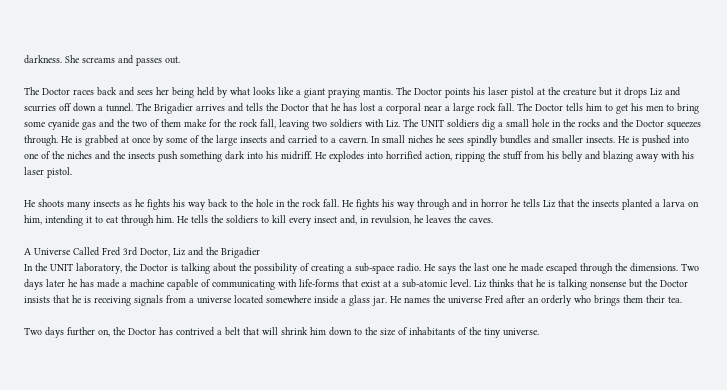darkness. She screams and passes out.

The Doctor races back and sees her being held by what looks like a giant praying mantis. The Doctor points his laser pistol at the creature but it drops Liz and scurries off down a tunnel. The Brigadier arrives and tells the Doctor that he has lost a corporal near a large rock fall. The Doctor tells him to get his men to bring some cyanide gas and the two of them make for the rock fall, leaving two soldiers with Liz. The UNIT soldiers dig a small hole in the rocks and the Doctor squeezes through. He is grabbed at once by some of the large insects and carried to a cavern. In small niches he sees spindly bundles and smaller insects. He is pushed into one of the niches and the insects push something dark into his midriff. He explodes into horrified action, ripping the stuff from his belly and blazing away with his laser pistol.

He shoots many insects as he fights his way back to the hole in the rock fall. He fights his way through and in horror he tells Liz that the insects planted a larva on him, intending it to eat through him. He tells the soldiers to kill every insect and, in revulsion, he leaves the caves.

A Universe Called Fred 3rd Doctor, Liz and the Brigadier
In the UNIT laboratory, the Doctor is talking about the possibility of creating a sub-space radio. He says the last one he made escaped through the dimensions. Two days later he has made a machine capable of communicating with life-forms that exist at a sub-atomic level. Liz thinks that he is talking nonsense but the Doctor insists that he is receiving signals from a universe located somewhere inside a glass jar. He names the universe Fred after an orderly who brings them their tea.

Two days further on, the Doctor has contrived a belt that will shrink him down to the size of inhabitants of the tiny universe.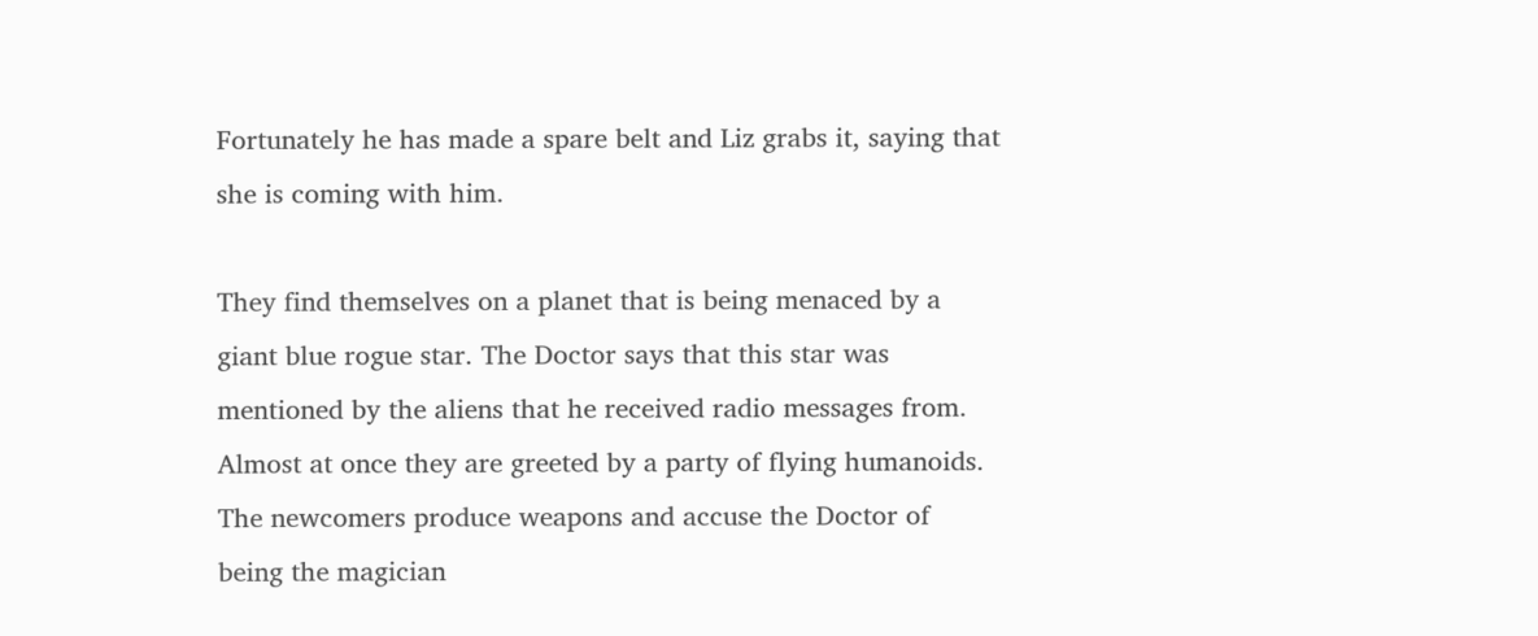Fortunately he has made a spare belt and Liz grabs it, saying that she is coming with him.

They find themselves on a planet that is being menaced by a giant blue rogue star. The Doctor says that this star was mentioned by the aliens that he received radio messages from. Almost at once they are greeted by a party of flying humanoids. The newcomers produce weapons and accuse the Doctor of being the magician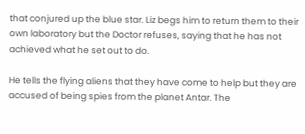that conjured up the blue star. Liz begs him to return them to their own laboratory but the Doctor refuses, saying that he has not achieved what he set out to do.

He tells the flying aliens that they have come to help but they are accused of being spies from the planet Antar. The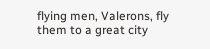flying men, Valerons, fly them to a great city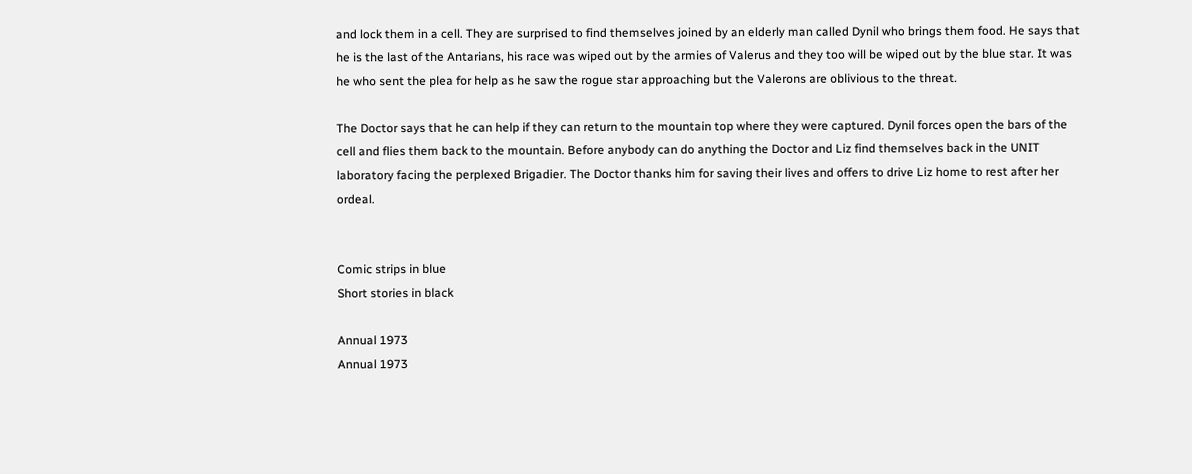and lock them in a cell. They are surprised to find themselves joined by an elderly man called Dynil who brings them food. He says that he is the last of the Antarians, his race was wiped out by the armies of Valerus and they too will be wiped out by the blue star. It was he who sent the plea for help as he saw the rogue star approaching but the Valerons are oblivious to the threat.

The Doctor says that he can help if they can return to the mountain top where they were captured. Dynil forces open the bars of the cell and flies them back to the mountain. Before anybody can do anything the Doctor and Liz find themselves back in the UNIT laboratory facing the perplexed Brigadier. The Doctor thanks him for saving their lives and offers to drive Liz home to rest after her ordeal.


Comic strips in blue
Short stories in black

Annual 1973
Annual 1973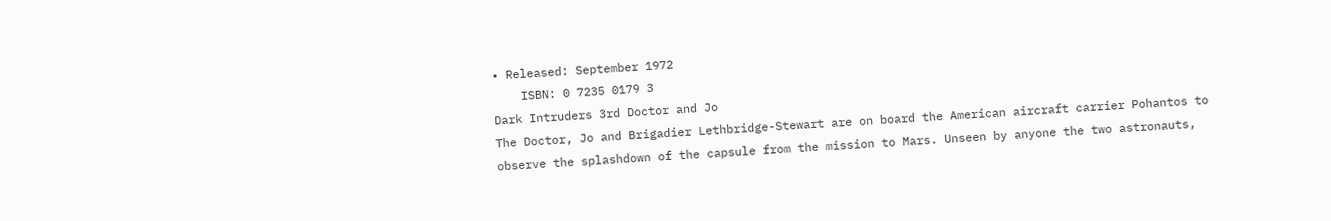• Released: September 1972
    ISBN: 0 7235 0179 3
Dark Intruders 3rd Doctor and Jo
The Doctor, Jo and Brigadier Lethbridge-Stewart are on board the American aircraft carrier Pohantos to observe the splashdown of the capsule from the mission to Mars. Unseen by anyone the two astronauts,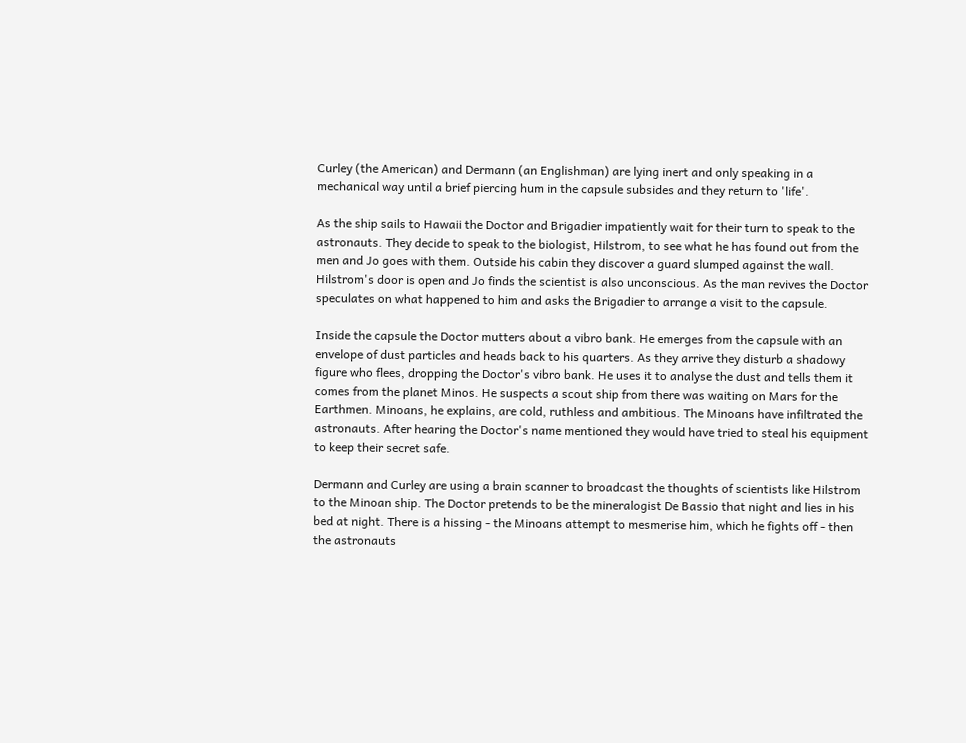Curley (the American) and Dermann (an Englishman) are lying inert and only speaking in a mechanical way until a brief piercing hum in the capsule subsides and they return to 'life'.

As the ship sails to Hawaii the Doctor and Brigadier impatiently wait for their turn to speak to the astronauts. They decide to speak to the biologist, Hilstrom, to see what he has found out from the men and Jo goes with them. Outside his cabin they discover a guard slumped against the wall. Hilstrom's door is open and Jo finds the scientist is also unconscious. As the man revives the Doctor speculates on what happened to him and asks the Brigadier to arrange a visit to the capsule.

Inside the capsule the Doctor mutters about a vibro bank. He emerges from the capsule with an envelope of dust particles and heads back to his quarters. As they arrive they disturb a shadowy figure who flees, dropping the Doctor's vibro bank. He uses it to analyse the dust and tells them it comes from the planet Minos. He suspects a scout ship from there was waiting on Mars for the Earthmen. Minoans, he explains, are cold, ruthless and ambitious. The Minoans have infiltrated the astronauts. After hearing the Doctor's name mentioned they would have tried to steal his equipment to keep their secret safe.

Dermann and Curley are using a brain scanner to broadcast the thoughts of scientists like Hilstrom to the Minoan ship. The Doctor pretends to be the mineralogist De Bassio that night and lies in his bed at night. There is a hissing - the Minoans attempt to mesmerise him, which he fights off - then the astronauts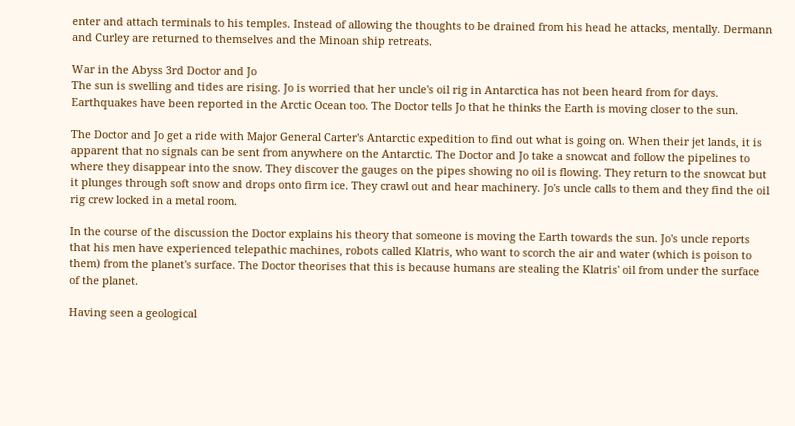enter and attach terminals to his temples. Instead of allowing the thoughts to be drained from his head he attacks, mentally. Dermann and Curley are returned to themselves and the Minoan ship retreats.

War in the Abyss 3rd Doctor and Jo
The sun is swelling and tides are rising. Jo is worried that her uncle's oil rig in Antarctica has not been heard from for days. Earthquakes have been reported in the Arctic Ocean too. The Doctor tells Jo that he thinks the Earth is moving closer to the sun.

The Doctor and Jo get a ride with Major General Carter's Antarctic expedition to find out what is going on. When their jet lands, it is apparent that no signals can be sent from anywhere on the Antarctic. The Doctor and Jo take a snowcat and follow the pipelines to where they disappear into the snow. They discover the gauges on the pipes showing no oil is flowing. They return to the snowcat but it plunges through soft snow and drops onto firm ice. They crawl out and hear machinery. Jo's uncle calls to them and they find the oil rig crew locked in a metal room.

In the course of the discussion the Doctor explains his theory that someone is moving the Earth towards the sun. Jo's uncle reports that his men have experienced telepathic machines, robots called Klatris, who want to scorch the air and water (which is poison to them) from the planet's surface. The Doctor theorises that this is because humans are stealing the Klatris' oil from under the surface of the planet.

Having seen a geological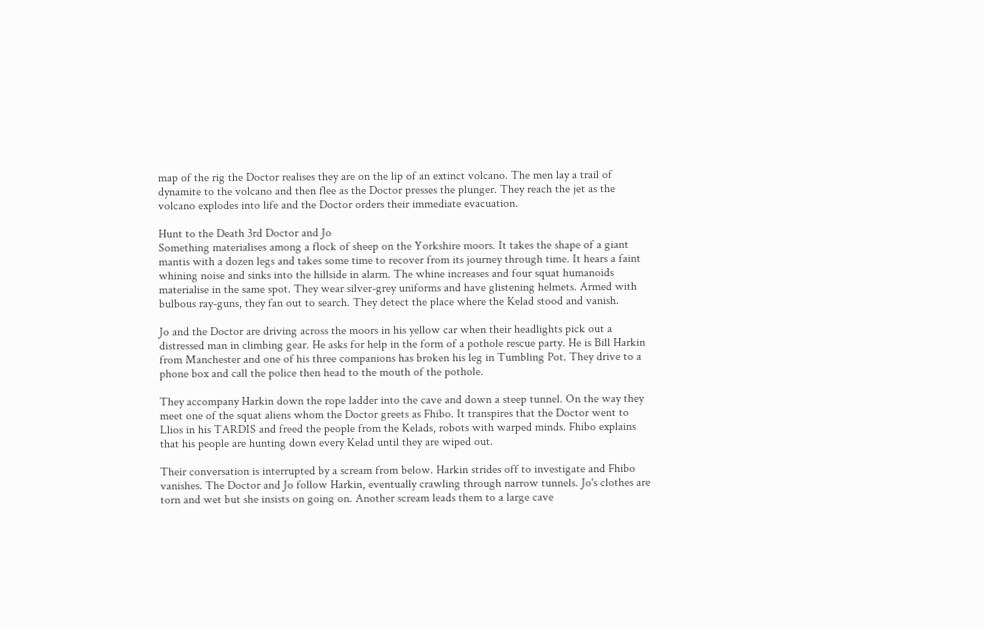map of the rig the Doctor realises they are on the lip of an extinct volcano. The men lay a trail of dynamite to the volcano and then flee as the Doctor presses the plunger. They reach the jet as the volcano explodes into life and the Doctor orders their immediate evacuation.

Hunt to the Death 3rd Doctor and Jo
Something materialises among a flock of sheep on the Yorkshire moors. It takes the shape of a giant mantis with a dozen legs and takes some time to recover from its journey through time. It hears a faint whining noise and sinks into the hillside in alarm. The whine increases and four squat humanoids materialise in the same spot. They wear silver-grey uniforms and have glistening helmets. Armed with bulbous ray-guns, they fan out to search. They detect the place where the Kelad stood and vanish.

Jo and the Doctor are driving across the moors in his yellow car when their headlights pick out a distressed man in climbing gear. He asks for help in the form of a pothole rescue party. He is Bill Harkin from Manchester and one of his three companions has broken his leg in Tumbling Pot. They drive to a phone box and call the police then head to the mouth of the pothole.

They accompany Harkin down the rope ladder into the cave and down a steep tunnel. On the way they meet one of the squat aliens whom the Doctor greets as Fhibo. It transpires that the Doctor went to Llios in his TARDIS and freed the people from the Kelads, robots with warped minds. Fhibo explains that his people are hunting down every Kelad until they are wiped out.

Their conversation is interrupted by a scream from below. Harkin strides off to investigate and Fhibo vanishes. The Doctor and Jo follow Harkin, eventually crawling through narrow tunnels. Jo's clothes are torn and wet but she insists on going on. Another scream leads them to a large cave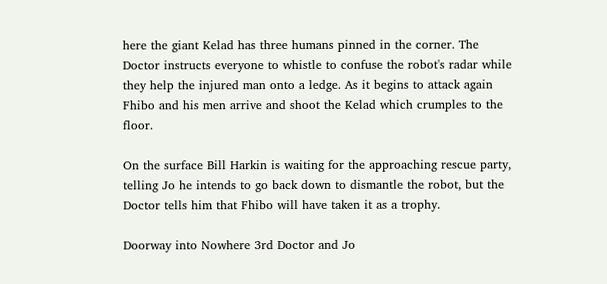here the giant Kelad has three humans pinned in the corner. The Doctor instructs everyone to whistle to confuse the robot's radar while they help the injured man onto a ledge. As it begins to attack again Fhibo and his men arrive and shoot the Kelad which crumples to the floor.

On the surface Bill Harkin is waiting for the approaching rescue party, telling Jo he intends to go back down to dismantle the robot, but the Doctor tells him that Fhibo will have taken it as a trophy.

Doorway into Nowhere 3rd Doctor and Jo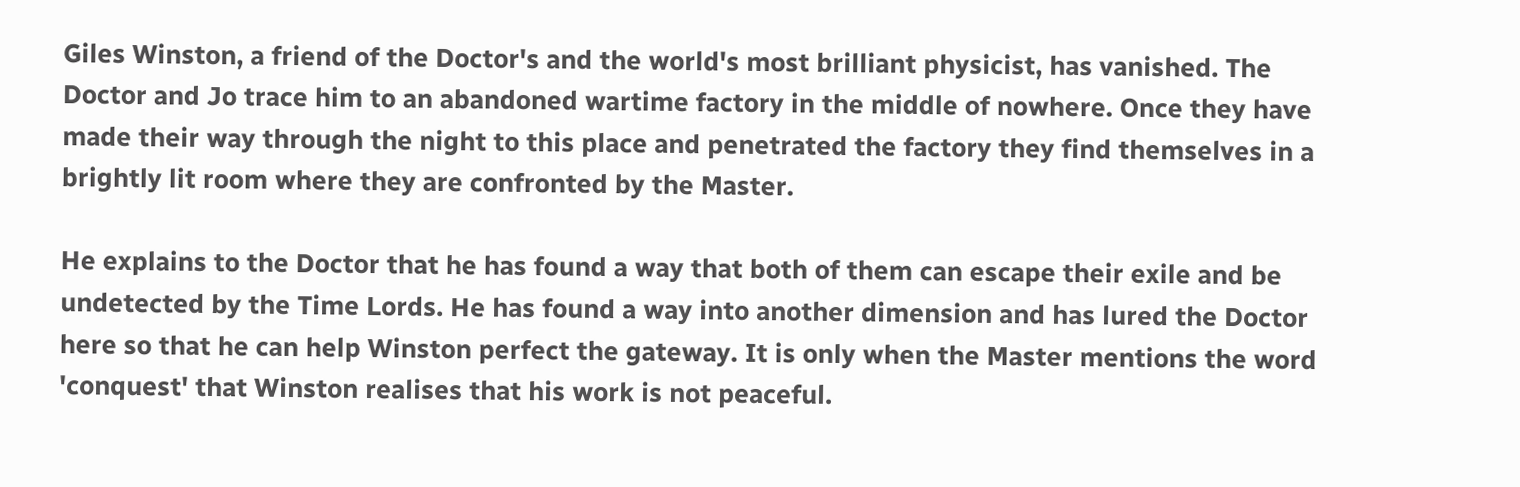Giles Winston, a friend of the Doctor's and the world's most brilliant physicist, has vanished. The Doctor and Jo trace him to an abandoned wartime factory in the middle of nowhere. Once they have made their way through the night to this place and penetrated the factory they find themselves in a brightly lit room where they are confronted by the Master.

He explains to the Doctor that he has found a way that both of them can escape their exile and be undetected by the Time Lords. He has found a way into another dimension and has lured the Doctor here so that he can help Winston perfect the gateway. It is only when the Master mentions the word 'conquest' that Winston realises that his work is not peaceful.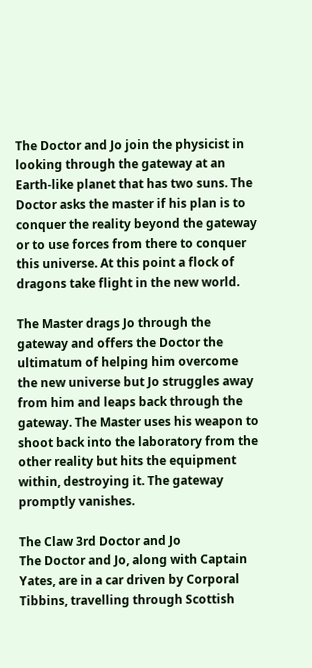The Doctor and Jo join the physicist in looking through the gateway at an Earth-like planet that has two suns. The Doctor asks the master if his plan is to conquer the reality beyond the gateway or to use forces from there to conquer this universe. At this point a flock of dragons take flight in the new world.

The Master drags Jo through the gateway and offers the Doctor the ultimatum of helping him overcome the new universe but Jo struggles away from him and leaps back through the gateway. The Master uses his weapon to shoot back into the laboratory from the other reality but hits the equipment within, destroying it. The gateway promptly vanishes.

The Claw 3rd Doctor and Jo
The Doctor and Jo, along with Captain Yates, are in a car driven by Corporal Tibbins, travelling through Scottish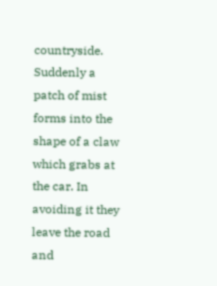countryside. Suddenly a patch of mist forms into the shape of a claw which grabs at the car. In avoiding it they leave the road and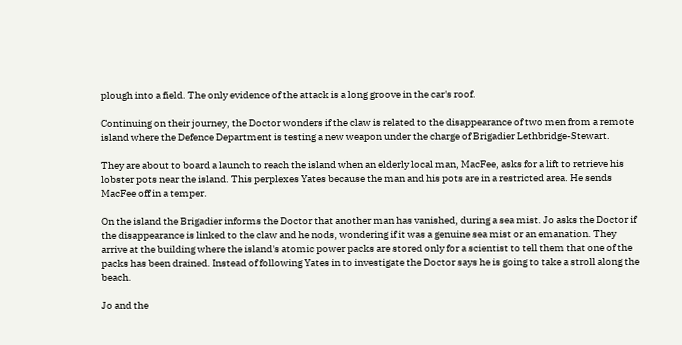plough into a field. The only evidence of the attack is a long groove in the car's roof.

Continuing on their journey, the Doctor wonders if the claw is related to the disappearance of two men from a remote island where the Defence Department is testing a new weapon under the charge of Brigadier Lethbridge-Stewart.

They are about to board a launch to reach the island when an elderly local man, MacFee, asks for a lift to retrieve his lobster pots near the island. This perplexes Yates because the man and his pots are in a restricted area. He sends MacFee off in a temper.

On the island the Brigadier informs the Doctor that another man has vanished, during a sea mist. Jo asks the Doctor if the disappearance is linked to the claw and he nods, wondering if it was a genuine sea mist or an emanation. They arrive at the building where the island's atomic power packs are stored only for a scientist to tell them that one of the packs has been drained. Instead of following Yates in to investigate the Doctor says he is going to take a stroll along the beach.

Jo and the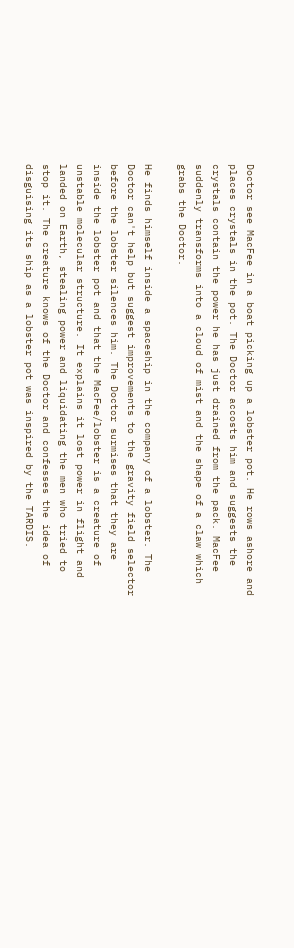Doctor see MacFee in a boat picking up a lobster pot. He rows ashore and places crystals in the pot. The Doctor accosts him and suggests the crystals contain the power he has just drained from the pack. MacFee suddenly transforms into a cloud of mist and the shape of a claw which grabs the Doctor.

He finds himself inside a spaceship in the company of a lobster. The Doctor can't help but suggest improvements to the gravity field selector before the lobster silences him. The Doctor surmises that they are inside the lobster pot and that the MacFee/lobster is a creature of unstable molecular structure. It explains it lost power in flight and landed on Earth, stealing power and liquidating the men who tried to stop it. The creature knows of the Doctor and confesses the idea of disguising its ship as a lobster pot was inspired by the TARDIS.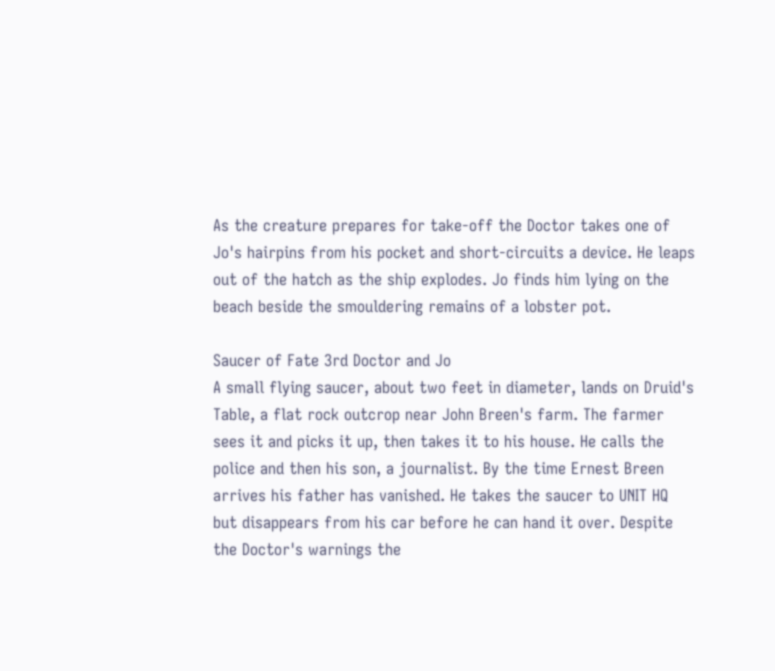As the creature prepares for take-off the Doctor takes one of Jo's hairpins from his pocket and short-circuits a device. He leaps out of the hatch as the ship explodes. Jo finds him lying on the beach beside the smouldering remains of a lobster pot.

Saucer of Fate 3rd Doctor and Jo
A small flying saucer, about two feet in diameter, lands on Druid's Table, a flat rock outcrop near John Breen's farm. The farmer sees it and picks it up, then takes it to his house. He calls the police and then his son, a journalist. By the time Ernest Breen arrives his father has vanished. He takes the saucer to UNIT HQ but disappears from his car before he can hand it over. Despite the Doctor's warnings the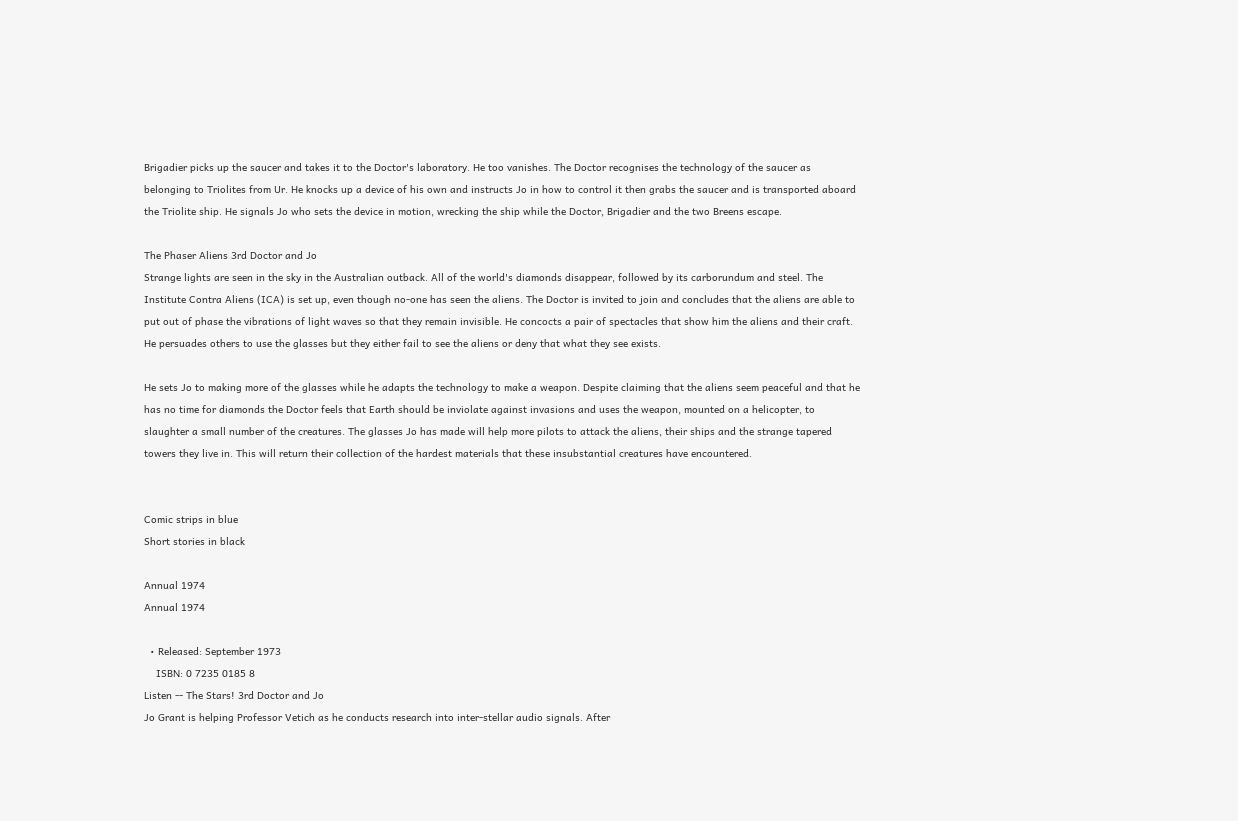Brigadier picks up the saucer and takes it to the Doctor's laboratory. He too vanishes. The Doctor recognises the technology of the saucer as belonging to Triolites from Ur. He knocks up a device of his own and instructs Jo in how to control it then grabs the saucer and is transported aboard the Triolite ship. He signals Jo who sets the device in motion, wrecking the ship while the Doctor, Brigadier and the two Breens escape.

The Phaser Aliens 3rd Doctor and Jo
Strange lights are seen in the sky in the Australian outback. All of the world's diamonds disappear, followed by its carborundum and steel. The Institute Contra Aliens (ICA) is set up, even though no-one has seen the aliens. The Doctor is invited to join and concludes that the aliens are able to put out of phase the vibrations of light waves so that they remain invisible. He concocts a pair of spectacles that show him the aliens and their craft. He persuades others to use the glasses but they either fail to see the aliens or deny that what they see exists.

He sets Jo to making more of the glasses while he adapts the technology to make a weapon. Despite claiming that the aliens seem peaceful and that he has no time for diamonds the Doctor feels that Earth should be inviolate against invasions and uses the weapon, mounted on a helicopter, to slaughter a small number of the creatures. The glasses Jo has made will help more pilots to attack the aliens, their ships and the strange tapered towers they live in. This will return their collection of the hardest materials that these insubstantial creatures have encountered.


Comic strips in blue
Short stories in black

Annual 1974
Annual 1974

  • Released: September 1973
    ISBN: 0 7235 0185 8
Listen -- The Stars! 3rd Doctor and Jo
Jo Grant is helping Professor Vetich as he conducts research into inter-stellar audio signals. After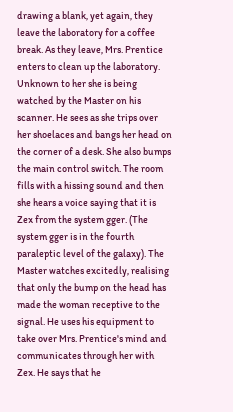drawing a blank, yet again, they leave the laboratory for a coffee break. As they leave, Mrs. Prentice enters to clean up the laboratory. Unknown to her she is being watched by the Master on his scanner. He sees as she trips over her shoelaces and bangs her head on the corner of a desk. She also bumps the main control switch. The room fills with a hissing sound and then she hears a voice saying that it is Zex from the system gger. (The system gger is in the fourth paraleptic level of the galaxy). The Master watches excitedly, realising that only the bump on the head has made the woman receptive to the signal. He uses his equipment to take over Mrs. Prentice's mind and communicates through her with Zex. He says that he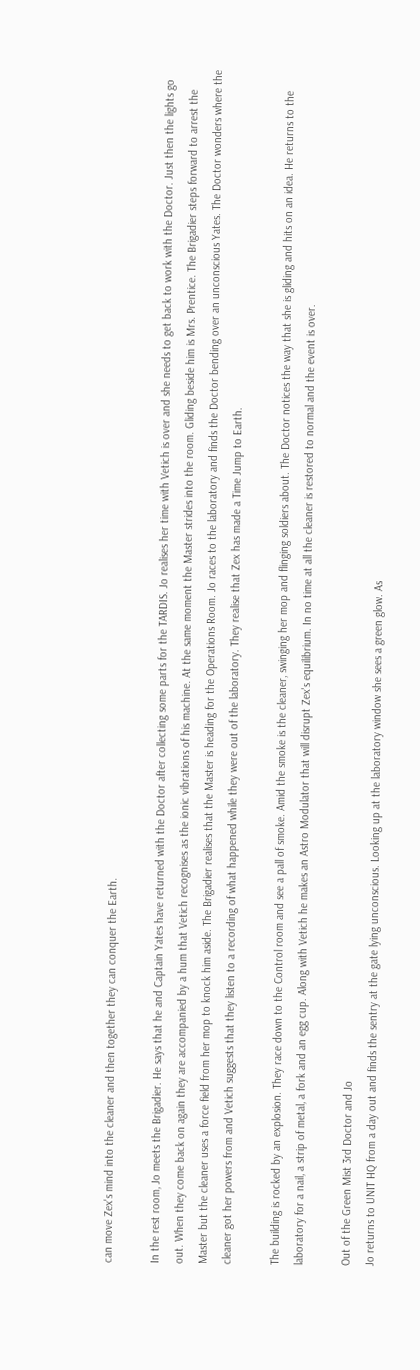can move Zex's mind into the cleaner and then together they can conquer the Earth.

In the rest room, Jo meets the Brigadier. He says that he and Captain Yates have returned with the Doctor after collecting some parts for the TARDIS. Jo realises her time with Vetich is over and she needs to get back to work with the Doctor. Just then the lights go out. When they come back on again they are accompanied by a hum that Vetich recognises as the ionic vibrations of his machine. At the same moment the Master strides into the room. Gliding beside him is Mrs. Prentice. The Brigadier steps forward to arrest the Master but the cleaner uses a force field from her mop to knock him aside. The Brigadier realises that the Master is heading for the Operations Room. Jo races to the laboratory and finds the Doctor bending over an unconscious Yates. The Doctor wonders where the cleaner got her powers from and Vetich suggests that they listen to a recording of what happened while they were out of the laboratory. They realise that Zex has made a Time Jump to Earth.

The building is rocked by an explosion. They race down to the Control room and see a pall of smoke. Amid the smoke is the cleaner, swinging her mop and flinging soldiers about. The Doctor notices the way that she is gliding and hits on an idea. He returns to the laboratory for a nail, a strip of metal, a fork and an egg cup. Along with Vetich he makes an Astro Modulator that will disrupt Zex's equilibrium. In no time at all the cleaner is restored to normal and the event is over.

Out of the Green Mist 3rd Doctor and Jo
Jo returns to UNIT HQ from a day out and finds the sentry at the gate lying unconscious. Looking up at the laboratory window she sees a green glow. As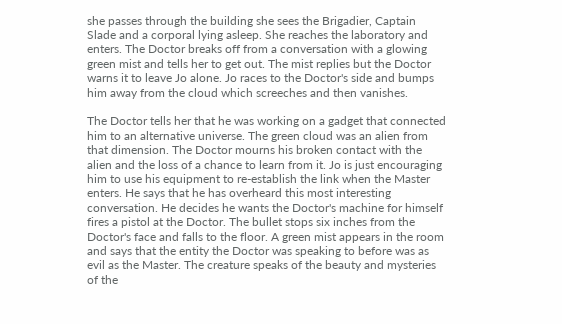she passes through the building she sees the Brigadier, Captain Slade and a corporal lying asleep. She reaches the laboratory and enters. The Doctor breaks off from a conversation with a glowing green mist and tells her to get out. The mist replies but the Doctor warns it to leave Jo alone. Jo races to the Doctor's side and bumps him away from the cloud which screeches and then vanishes.

The Doctor tells her that he was working on a gadget that connected him to an alternative universe. The green cloud was an alien from that dimension. The Doctor mourns his broken contact with the alien and the loss of a chance to learn from it. Jo is just encouraging him to use his equipment to re-establish the link when the Master enters. He says that he has overheard this most interesting conversation. He decides he wants the Doctor's machine for himself fires a pistol at the Doctor. The bullet stops six inches from the Doctor's face and falls to the floor. A green mist appears in the room and says that the entity the Doctor was speaking to before was as evil as the Master. The creature speaks of the beauty and mysteries of the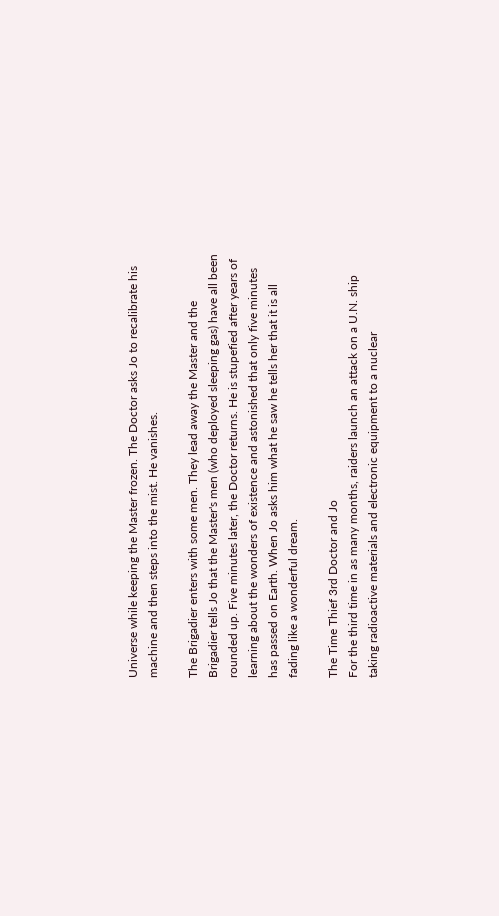Universe while keeping the Master frozen. The Doctor asks Jo to recalibrate his machine and then steps into the mist. He vanishes.

The Brigadier enters with some men. They lead away the Master and the Brigadier tells Jo that the Master's men (who deployed sleeping gas) have all been rounded up. Five minutes later, the Doctor returns. He is stupefied after years of learning about the wonders of existence and astonished that only five minutes has passed on Earth. When Jo asks him what he saw he tells her that it is all fading like a wonderful dream.

The Time Thief 3rd Doctor and Jo
For the third time in as many months, raiders launch an attack on a U.N. ship taking radioactive materials and electronic equipment to a nuclear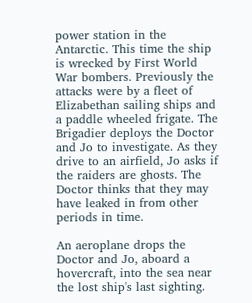power station in the Antarctic. This time the ship is wrecked by First World War bombers. Previously the attacks were by a fleet of Elizabethan sailing ships and a paddle wheeled frigate. The Brigadier deploys the Doctor and Jo to investigate. As they drive to an airfield, Jo asks if the raiders are ghosts. The Doctor thinks that they may have leaked in from other periods in time.

An aeroplane drops the Doctor and Jo, aboard a hovercraft, into the sea near the lost ship's last sighting.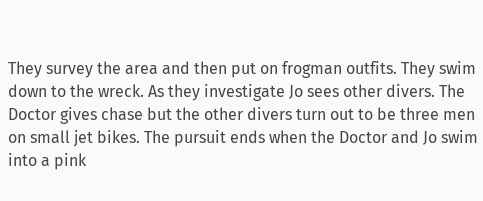They survey the area and then put on frogman outfits. They swim down to the wreck. As they investigate Jo sees other divers. The Doctor gives chase but the other divers turn out to be three men on small jet bikes. The pursuit ends when the Doctor and Jo swim into a pink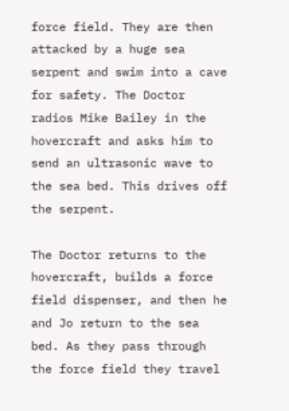force field. They are then attacked by a huge sea serpent and swim into a cave for safety. The Doctor radios Mike Bailey in the hovercraft and asks him to send an ultrasonic wave to the sea bed. This drives off the serpent.

The Doctor returns to the hovercraft, builds a force field dispenser, and then he and Jo return to the sea bed. As they pass through the force field they travel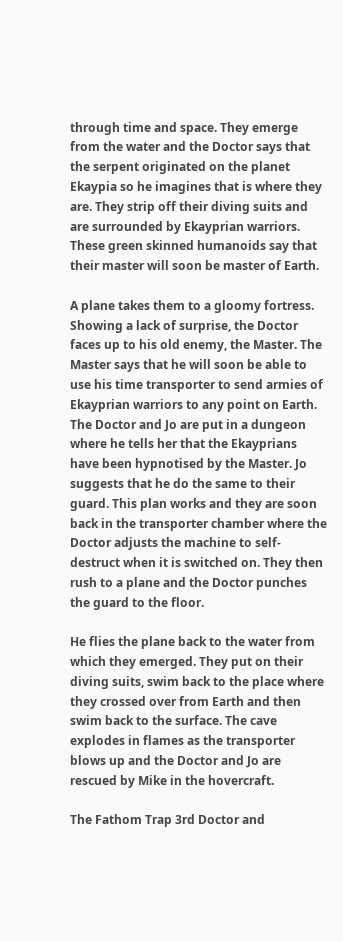through time and space. They emerge from the water and the Doctor says that the serpent originated on the planet Ekaypia so he imagines that is where they are. They strip off their diving suits and are surrounded by Ekayprian warriors. These green skinned humanoids say that their master will soon be master of Earth.

A plane takes them to a gloomy fortress. Showing a lack of surprise, the Doctor faces up to his old enemy, the Master. The Master says that he will soon be able to use his time transporter to send armies of Ekayprian warriors to any point on Earth. The Doctor and Jo are put in a dungeon where he tells her that the Ekayprians have been hypnotised by the Master. Jo suggests that he do the same to their guard. This plan works and they are soon back in the transporter chamber where the Doctor adjusts the machine to self-destruct when it is switched on. They then rush to a plane and the Doctor punches the guard to the floor.

He flies the plane back to the water from which they emerged. They put on their diving suits, swim back to the place where they crossed over from Earth and then swim back to the surface. The cave explodes in flames as the transporter blows up and the Doctor and Jo are rescued by Mike in the hovercraft.

The Fathom Trap 3rd Doctor and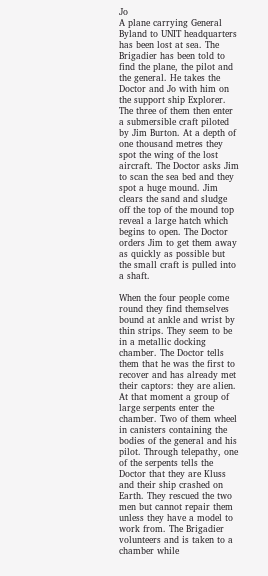Jo
A plane carrying General Byland to UNIT headquarters has been lost at sea. The Brigadier has been told to find the plane, the pilot and the general. He takes the Doctor and Jo with him on the support ship Explorer. The three of them then enter a submersible craft piloted by Jim Burton. At a depth of one thousand metres they spot the wing of the lost aircraft. The Doctor asks Jim to scan the sea bed and they spot a huge mound. Jim clears the sand and sludge off the top of the mound top reveal a large hatch which begins to open. The Doctor orders Jim to get them away as quickly as possible but the small craft is pulled into a shaft.

When the four people come round they find themselves bound at ankle and wrist by thin strips. They seem to be in a metallic docking chamber. The Doctor tells them that he was the first to recover and has already met their captors: they are alien. At that moment a group of large serpents enter the chamber. Two of them wheel in canisters containing the bodies of the general and his pilot. Through telepathy, one of the serpents tells the Doctor that they are Kluss and their ship crashed on Earth. They rescued the two men but cannot repair them unless they have a model to work from. The Brigadier volunteers and is taken to a chamber while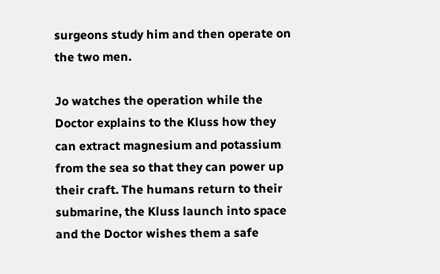surgeons study him and then operate on the two men.

Jo watches the operation while the Doctor explains to the Kluss how they can extract magnesium and potassium from the sea so that they can power up their craft. The humans return to their submarine, the Kluss launch into space and the Doctor wishes them a safe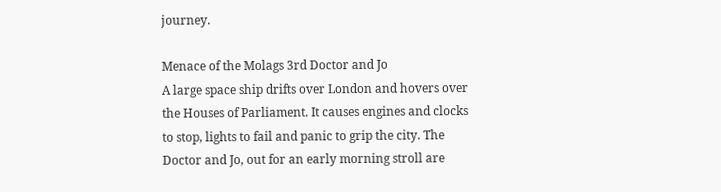journey.

Menace of the Molags 3rd Doctor and Jo
A large space ship drifts over London and hovers over the Houses of Parliament. It causes engines and clocks to stop, lights to fail and panic to grip the city. The Doctor and Jo, out for an early morning stroll are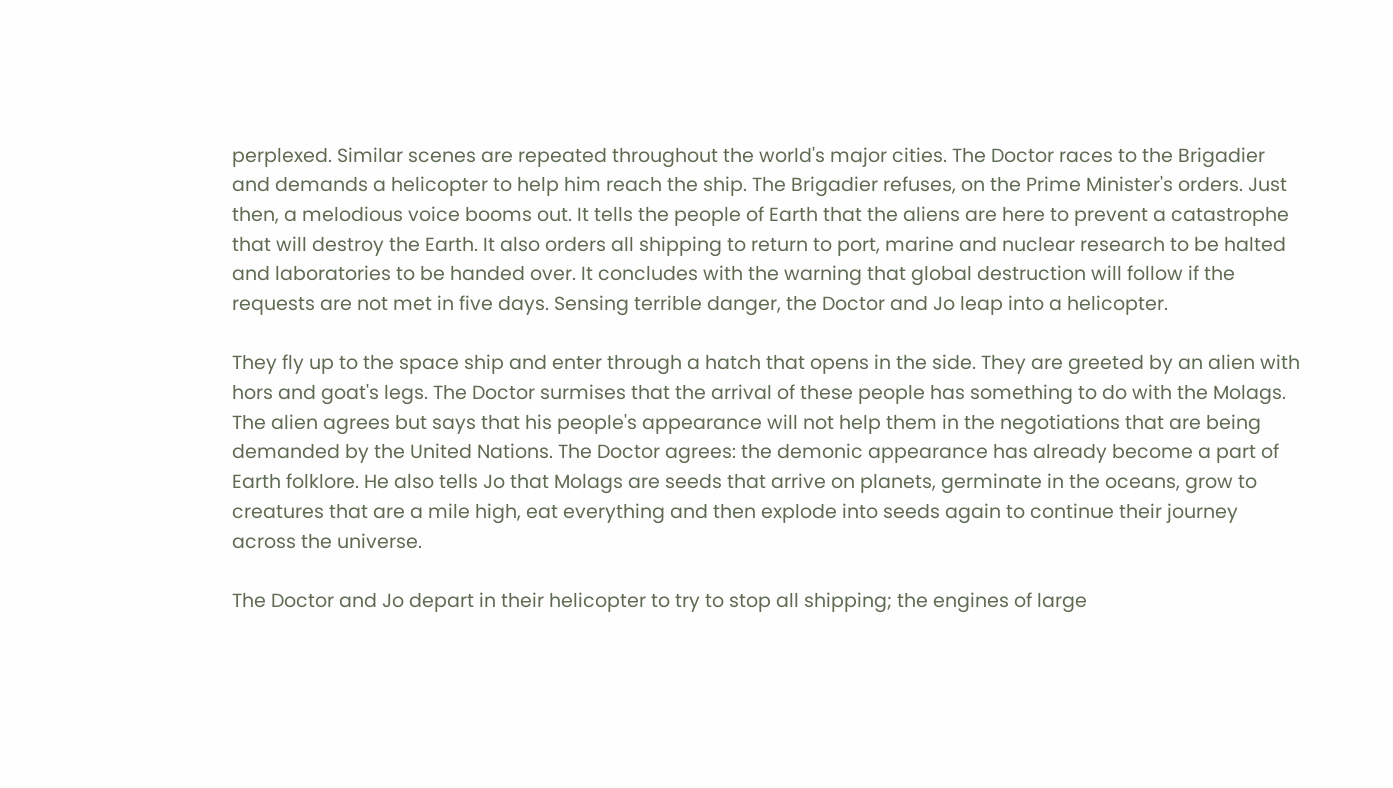perplexed. Similar scenes are repeated throughout the world's major cities. The Doctor races to the Brigadier and demands a helicopter to help him reach the ship. The Brigadier refuses, on the Prime Minister's orders. Just then, a melodious voice booms out. It tells the people of Earth that the aliens are here to prevent a catastrophe that will destroy the Earth. It also orders all shipping to return to port, marine and nuclear research to be halted and laboratories to be handed over. It concludes with the warning that global destruction will follow if the requests are not met in five days. Sensing terrible danger, the Doctor and Jo leap into a helicopter.

They fly up to the space ship and enter through a hatch that opens in the side. They are greeted by an alien with hors and goat's legs. The Doctor surmises that the arrival of these people has something to do with the Molags. The alien agrees but says that his people's appearance will not help them in the negotiations that are being demanded by the United Nations. The Doctor agrees: the demonic appearance has already become a part of Earth folklore. He also tells Jo that Molags are seeds that arrive on planets, germinate in the oceans, grow to creatures that are a mile high, eat everything and then explode into seeds again to continue their journey across the universe.

The Doctor and Jo depart in their helicopter to try to stop all shipping; the engines of large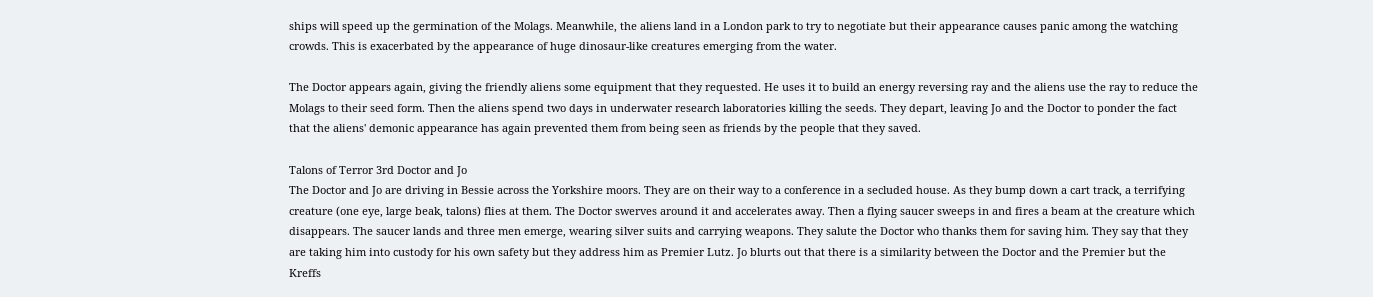ships will speed up the germination of the Molags. Meanwhile, the aliens land in a London park to try to negotiate but their appearance causes panic among the watching crowds. This is exacerbated by the appearance of huge dinosaur-like creatures emerging from the water.

The Doctor appears again, giving the friendly aliens some equipment that they requested. He uses it to build an energy reversing ray and the aliens use the ray to reduce the Molags to their seed form. Then the aliens spend two days in underwater research laboratories killing the seeds. They depart, leaving Jo and the Doctor to ponder the fact that the aliens' demonic appearance has again prevented them from being seen as friends by the people that they saved.

Talons of Terror 3rd Doctor and Jo
The Doctor and Jo are driving in Bessie across the Yorkshire moors. They are on their way to a conference in a secluded house. As they bump down a cart track, a terrifying creature (one eye, large beak, talons) flies at them. The Doctor swerves around it and accelerates away. Then a flying saucer sweeps in and fires a beam at the creature which disappears. The saucer lands and three men emerge, wearing silver suits and carrying weapons. They salute the Doctor who thanks them for saving him. They say that they are taking him into custody for his own safety but they address him as Premier Lutz. Jo blurts out that there is a similarity between the Doctor and the Premier but the Kreffs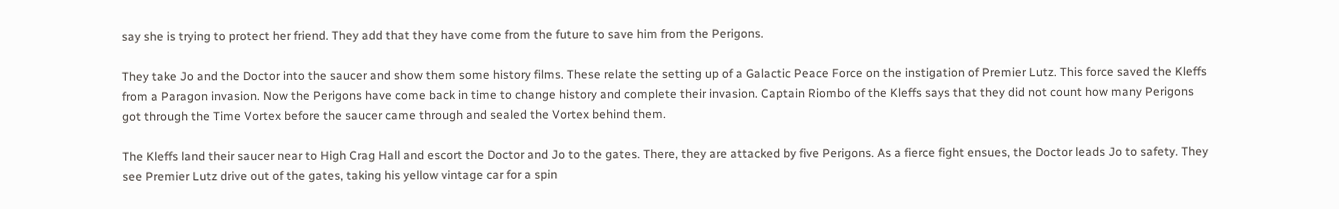say she is trying to protect her friend. They add that they have come from the future to save him from the Perigons.

They take Jo and the Doctor into the saucer and show them some history films. These relate the setting up of a Galactic Peace Force on the instigation of Premier Lutz. This force saved the Kleffs from a Paragon invasion. Now the Perigons have come back in time to change history and complete their invasion. Captain Riombo of the Kleffs says that they did not count how many Perigons got through the Time Vortex before the saucer came through and sealed the Vortex behind them.

The Kleffs land their saucer near to High Crag Hall and escort the Doctor and Jo to the gates. There, they are attacked by five Perigons. As a fierce fight ensues, the Doctor leads Jo to safety. They see Premier Lutz drive out of the gates, taking his yellow vintage car for a spin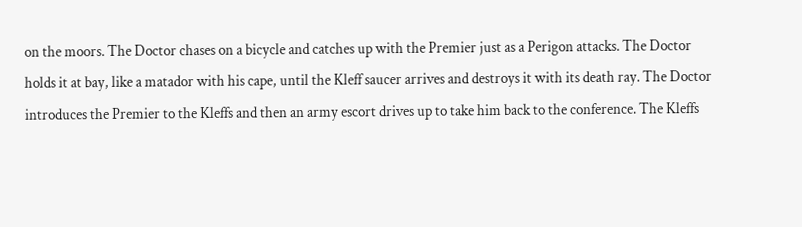on the moors. The Doctor chases on a bicycle and catches up with the Premier just as a Perigon attacks. The Doctor holds it at bay, like a matador with his cape, until the Kleff saucer arrives and destroys it with its death ray. The Doctor introduces the Premier to the Kleffs and then an army escort drives up to take him back to the conference. The Kleffs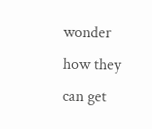wonder how they can get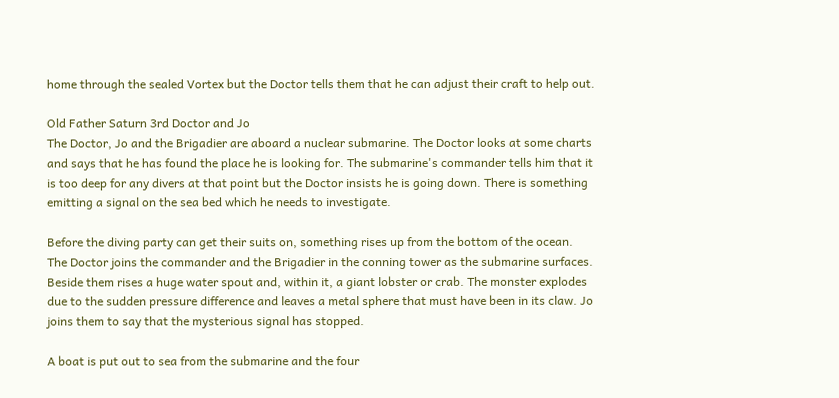home through the sealed Vortex but the Doctor tells them that he can adjust their craft to help out.

Old Father Saturn 3rd Doctor and Jo
The Doctor, Jo and the Brigadier are aboard a nuclear submarine. The Doctor looks at some charts and says that he has found the place he is looking for. The submarine's commander tells him that it is too deep for any divers at that point but the Doctor insists he is going down. There is something emitting a signal on the sea bed which he needs to investigate.

Before the diving party can get their suits on, something rises up from the bottom of the ocean. The Doctor joins the commander and the Brigadier in the conning tower as the submarine surfaces. Beside them rises a huge water spout and, within it, a giant lobster or crab. The monster explodes due to the sudden pressure difference and leaves a metal sphere that must have been in its claw. Jo joins them to say that the mysterious signal has stopped.

A boat is put out to sea from the submarine and the four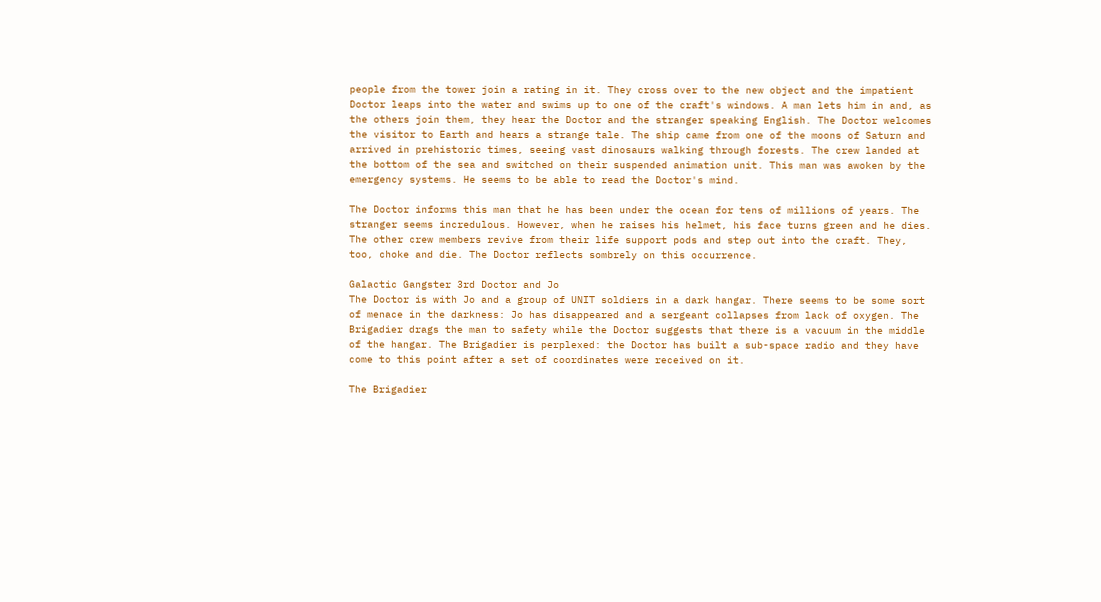people from the tower join a rating in it. They cross over to the new object and the impatient Doctor leaps into the water and swims up to one of the craft's windows. A man lets him in and, as the others join them, they hear the Doctor and the stranger speaking English. The Doctor welcomes the visitor to Earth and hears a strange tale. The ship came from one of the moons of Saturn and arrived in prehistoric times, seeing vast dinosaurs walking through forests. The crew landed at the bottom of the sea and switched on their suspended animation unit. This man was awoken by the emergency systems. He seems to be able to read the Doctor's mind.

The Doctor informs this man that he has been under the ocean for tens of millions of years. The stranger seems incredulous. However, when he raises his helmet, his face turns green and he dies. The other crew members revive from their life support pods and step out into the craft. They, too, choke and die. The Doctor reflects sombrely on this occurrence.

Galactic Gangster 3rd Doctor and Jo
The Doctor is with Jo and a group of UNIT soldiers in a dark hangar. There seems to be some sort of menace in the darkness: Jo has disappeared and a sergeant collapses from lack of oxygen. The Brigadier drags the man to safety while the Doctor suggests that there is a vacuum in the middle of the hangar. The Brigadier is perplexed: the Doctor has built a sub-space radio and they have come to this point after a set of coordinates were received on it.

The Brigadier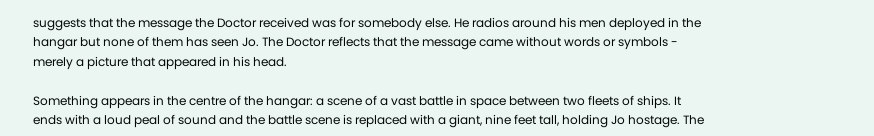suggests that the message the Doctor received was for somebody else. He radios around his men deployed in the hangar but none of them has seen Jo. The Doctor reflects that the message came without words or symbols - merely a picture that appeared in his head.

Something appears in the centre of the hangar: a scene of a vast battle in space between two fleets of ships. It ends with a loud peal of sound and the battle scene is replaced with a giant, nine feet tall, holding Jo hostage. The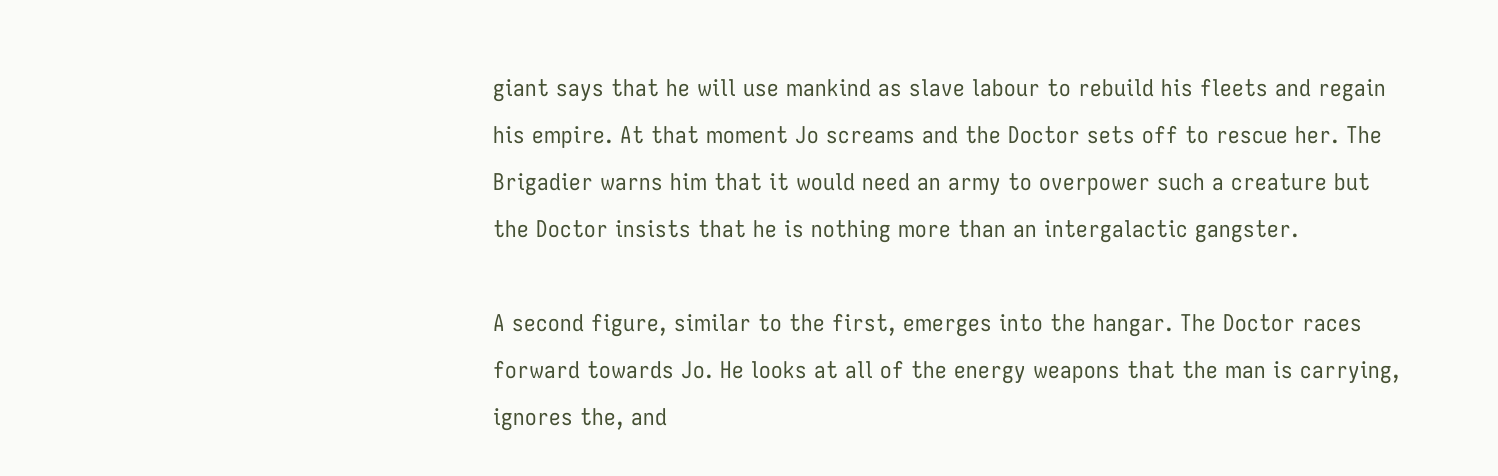giant says that he will use mankind as slave labour to rebuild his fleets and regain his empire. At that moment Jo screams and the Doctor sets off to rescue her. The Brigadier warns him that it would need an army to overpower such a creature but the Doctor insists that he is nothing more than an intergalactic gangster.

A second figure, similar to the first, emerges into the hangar. The Doctor races forward towards Jo. He looks at all of the energy weapons that the man is carrying, ignores the, and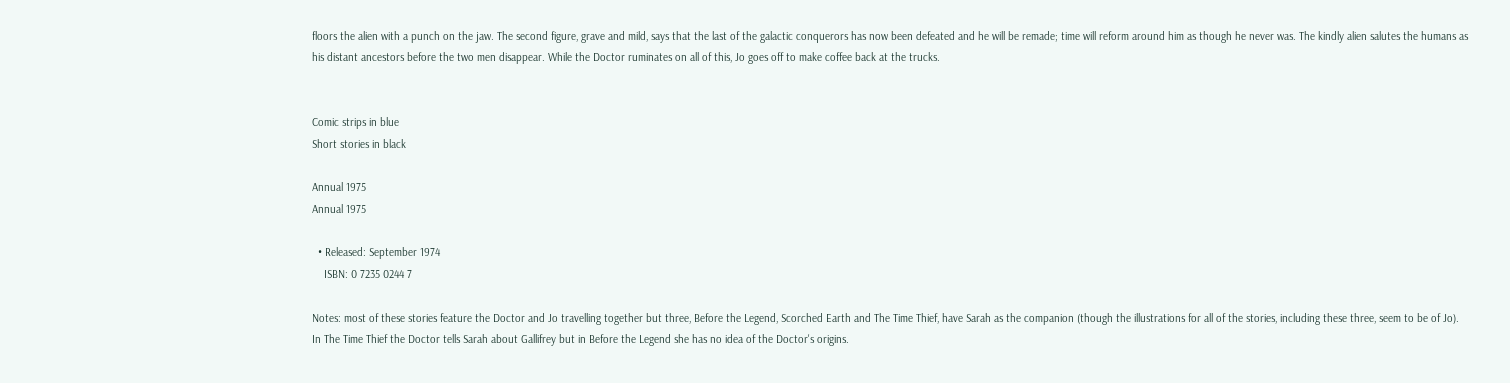floors the alien with a punch on the jaw. The second figure, grave and mild, says that the last of the galactic conquerors has now been defeated and he will be remade; time will reform around him as though he never was. The kindly alien salutes the humans as his distant ancestors before the two men disappear. While the Doctor ruminates on all of this, Jo goes off to make coffee back at the trucks.


Comic strips in blue
Short stories in black

Annual 1975
Annual 1975

  • Released: September 1974
    ISBN: 0 7235 0244 7

Notes: most of these stories feature the Doctor and Jo travelling together but three, Before the Legend, Scorched Earth and The Time Thief, have Sarah as the companion (though the illustrations for all of the stories, including these three, seem to be of Jo). In The Time Thief the Doctor tells Sarah about Gallifrey but in Before the Legend she has no idea of the Doctor's origins.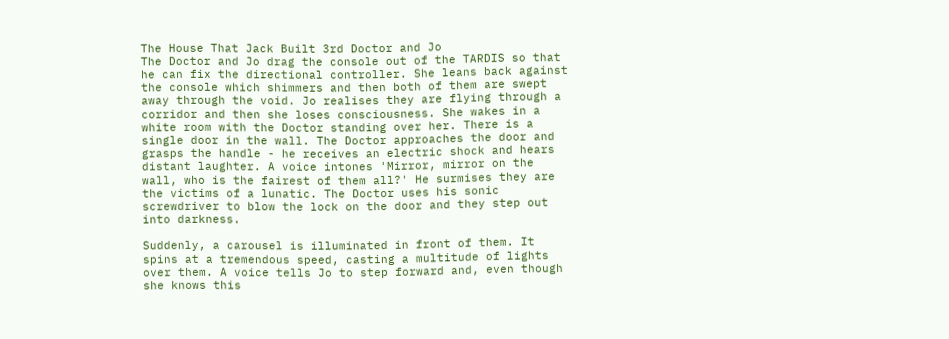The House That Jack Built 3rd Doctor and Jo
The Doctor and Jo drag the console out of the TARDIS so that he can fix the directional controller. She leans back against the console which shimmers and then both of them are swept away through the void. Jo realises they are flying through a corridor and then she loses consciousness. She wakes in a white room with the Doctor standing over her. There is a single door in the wall. The Doctor approaches the door and grasps the handle - he receives an electric shock and hears distant laughter. A voice intones 'Mirror, mirror on the wall, who is the fairest of them all?' He surmises they are the victims of a lunatic. The Doctor uses his sonic screwdriver to blow the lock on the door and they step out into darkness.

Suddenly, a carousel is illuminated in front of them. It spins at a tremendous speed, casting a multitude of lights over them. A voice tells Jo to step forward and, even though she knows this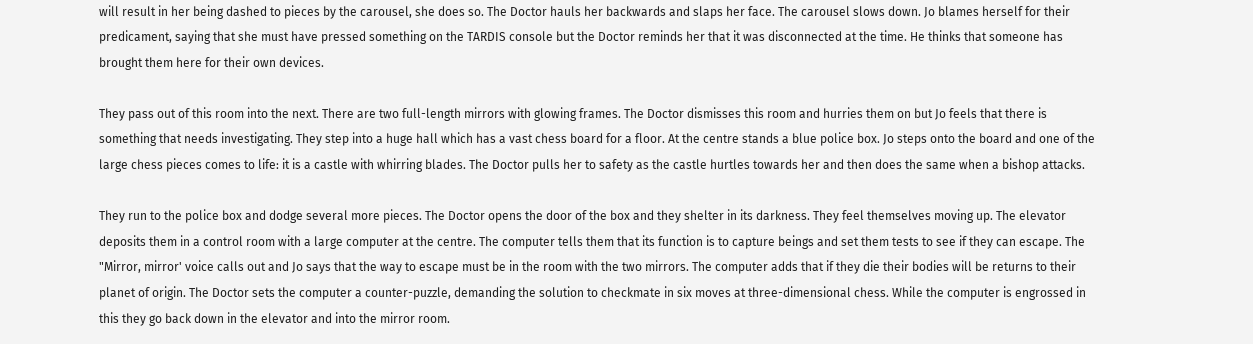will result in her being dashed to pieces by the carousel, she does so. The Doctor hauls her backwards and slaps her face. The carousel slows down. Jo blames herself for their predicament, saying that she must have pressed something on the TARDIS console but the Doctor reminds her that it was disconnected at the time. He thinks that someone has brought them here for their own devices.

They pass out of this room into the next. There are two full-length mirrors with glowing frames. The Doctor dismisses this room and hurries them on but Jo feels that there is something that needs investigating. They step into a huge hall which has a vast chess board for a floor. At the centre stands a blue police box. Jo steps onto the board and one of the large chess pieces comes to life: it is a castle with whirring blades. The Doctor pulls her to safety as the castle hurtles towards her and then does the same when a bishop attacks.

They run to the police box and dodge several more pieces. The Doctor opens the door of the box and they shelter in its darkness. They feel themselves moving up. The elevator deposits them in a control room with a large computer at the centre. The computer tells them that its function is to capture beings and set them tests to see if they can escape. The "Mirror, mirror' voice calls out and Jo says that the way to escape must be in the room with the two mirrors. The computer adds that if they die their bodies will be returns to their planet of origin. The Doctor sets the computer a counter-puzzle, demanding the solution to checkmate in six moves at three-dimensional chess. While the computer is engrossed in this they go back down in the elevator and into the mirror room.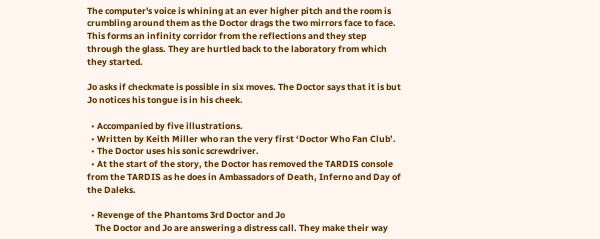The computer's voice is whining at an ever higher pitch and the room is crumbling around them as the Doctor drags the two mirrors face to face. This forms an infinity corridor from the reflections and they step through the glass. They are hurtled back to the laboratory from which they started.

Jo asks if checkmate is possible in six moves. The Doctor says that it is but Jo notices his tongue is in his cheek.

  • Accompanied by five illustrations.
  • Written by Keith Miller who ran the very first ‘Doctor Who Fan Club’.
  • The Doctor uses his sonic screwdriver.
  • At the start of the story, the Doctor has removed the TARDIS console from the TARDIS as he does in Ambassadors of Death, Inferno and Day of the Daleks.

  • Revenge of the Phantoms 3rd Doctor and Jo
    The Doctor and Jo are answering a distress call. They make their way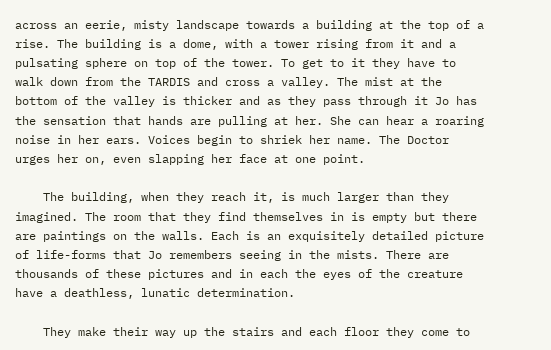across an eerie, misty landscape towards a building at the top of a rise. The building is a dome, with a tower rising from it and a pulsating sphere on top of the tower. To get to it they have to walk down from the TARDIS and cross a valley. The mist at the bottom of the valley is thicker and as they pass through it Jo has the sensation that hands are pulling at her. She can hear a roaring noise in her ears. Voices begin to shriek her name. The Doctor urges her on, even slapping her face at one point.

    The building, when they reach it, is much larger than they imagined. The room that they find themselves in is empty but there are paintings on the walls. Each is an exquisitely detailed picture of life-forms that Jo remembers seeing in the mists. There are thousands of these pictures and in each the eyes of the creature have a deathless, lunatic determination.

    They make their way up the stairs and each floor they come to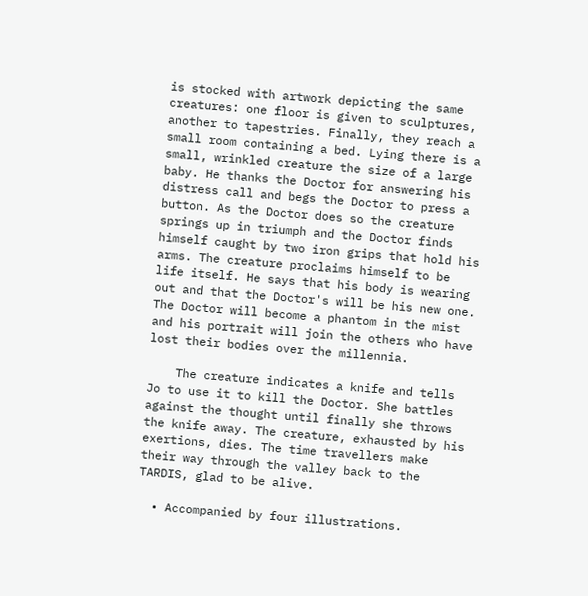is stocked with artwork depicting the same creatures: one floor is given to sculptures, another to tapestries. Finally, they reach a small room containing a bed. Lying there is a small, wrinkled creature the size of a large baby. He thanks the Doctor for answering his distress call and begs the Doctor to press a button. As the Doctor does so the creature springs up in triumph and the Doctor finds himself caught by two iron grips that hold his arms. The creature proclaims himself to be life itself. He says that his body is wearing out and that the Doctor's will be his new one. The Doctor will become a phantom in the mist and his portrait will join the others who have lost their bodies over the millennia.

    The creature indicates a knife and tells Jo to use it to kill the Doctor. She battles against the thought until finally she throws the knife away. The creature, exhausted by his exertions, dies. The time travellers make their way through the valley back to the TARDIS, glad to be alive.

  • Accompanied by four illustrations.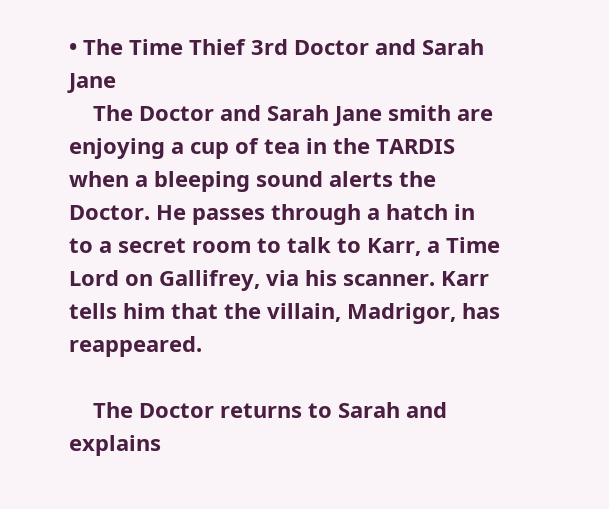• The Time Thief 3rd Doctor and Sarah Jane
    The Doctor and Sarah Jane smith are enjoying a cup of tea in the TARDIS when a bleeping sound alerts the Doctor. He passes through a hatch in to a secret room to talk to Karr, a Time Lord on Gallifrey, via his scanner. Karr tells him that the villain, Madrigor, has reappeared.

    The Doctor returns to Sarah and explains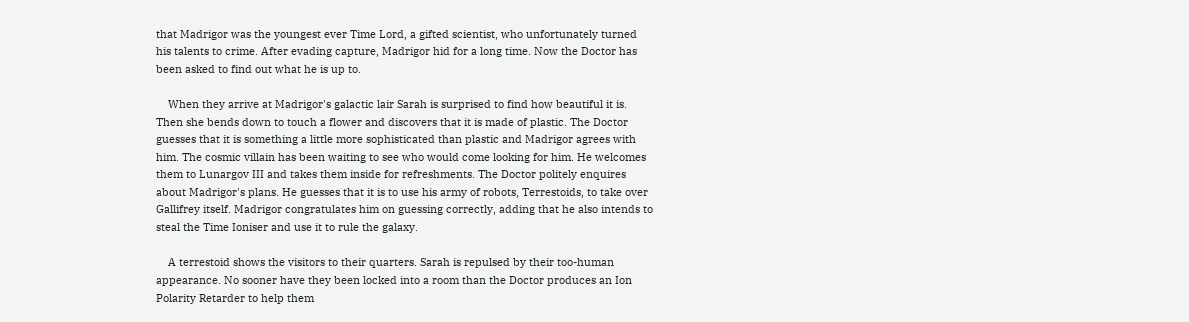that Madrigor was the youngest ever Time Lord, a gifted scientist, who unfortunately turned his talents to crime. After evading capture, Madrigor hid for a long time. Now the Doctor has been asked to find out what he is up to.

    When they arrive at Madrigor's galactic lair Sarah is surprised to find how beautiful it is. Then she bends down to touch a flower and discovers that it is made of plastic. The Doctor guesses that it is something a little more sophisticated than plastic and Madrigor agrees with him. The cosmic villain has been waiting to see who would come looking for him. He welcomes them to Lunargov III and takes them inside for refreshments. The Doctor politely enquires about Madrigor's plans. He guesses that it is to use his army of robots, Terrestoids, to take over Gallifrey itself. Madrigor congratulates him on guessing correctly, adding that he also intends to steal the Time Ioniser and use it to rule the galaxy.

    A terrestoid shows the visitors to their quarters. Sarah is repulsed by their too-human appearance. No sooner have they been locked into a room than the Doctor produces an Ion Polarity Retarder to help them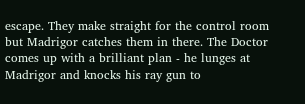escape. They make straight for the control room but Madrigor catches them in there. The Doctor comes up with a brilliant plan - he lunges at Madrigor and knocks his ray gun to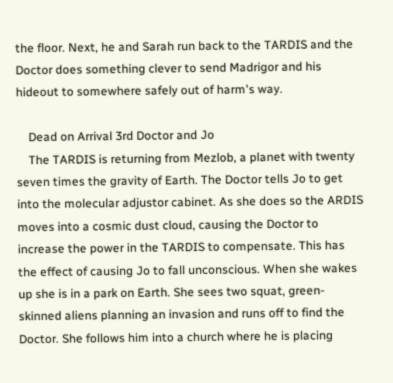the floor. Next, he and Sarah run back to the TARDIS and the Doctor does something clever to send Madrigor and his hideout to somewhere safely out of harm's way.

    Dead on Arrival 3rd Doctor and Jo
    The TARDIS is returning from Mezlob, a planet with twenty seven times the gravity of Earth. The Doctor tells Jo to get into the molecular adjustor cabinet. As she does so the ARDIS moves into a cosmic dust cloud, causing the Doctor to increase the power in the TARDIS to compensate. This has the effect of causing Jo to fall unconscious. When she wakes up she is in a park on Earth. She sees two squat, green-skinned aliens planning an invasion and runs off to find the Doctor. She follows him into a church where he is placing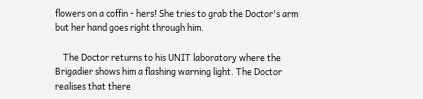flowers on a coffin - hers! She tries to grab the Doctor's arm but her hand goes right through him.

    The Doctor returns to his UNIT laboratory where the Brigadier shows him a flashing warning light. The Doctor realises that there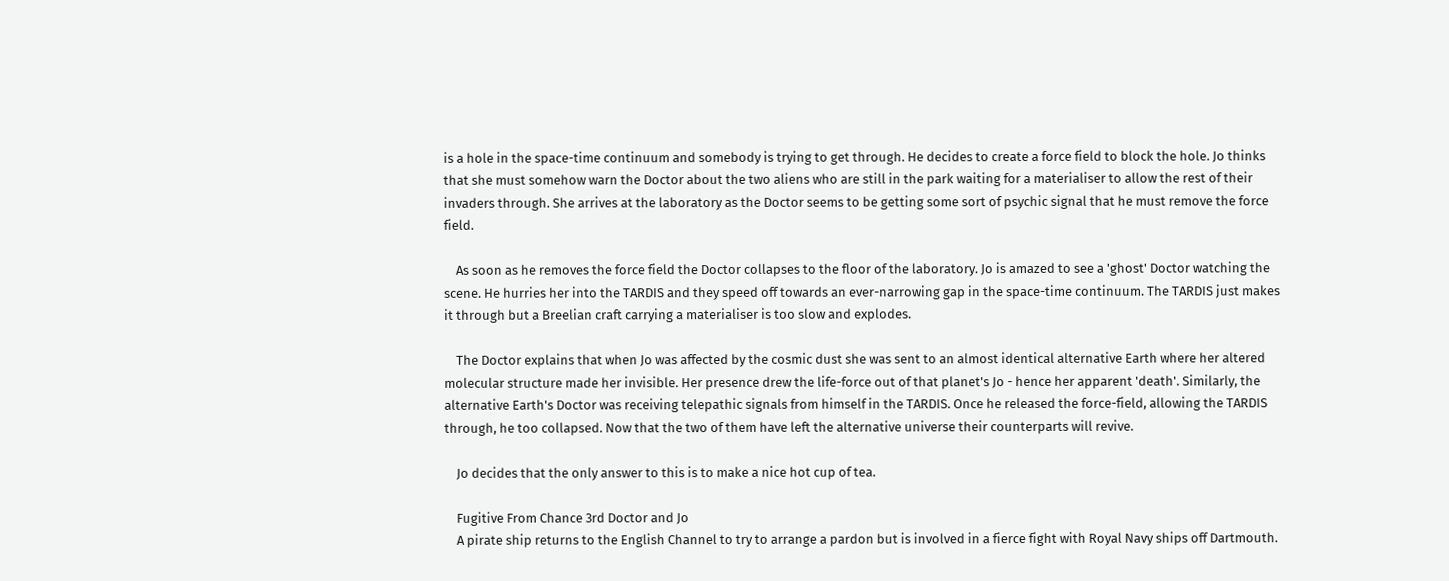is a hole in the space-time continuum and somebody is trying to get through. He decides to create a force field to block the hole. Jo thinks that she must somehow warn the Doctor about the two aliens who are still in the park waiting for a materialiser to allow the rest of their invaders through. She arrives at the laboratory as the Doctor seems to be getting some sort of psychic signal that he must remove the force field.

    As soon as he removes the force field the Doctor collapses to the floor of the laboratory. Jo is amazed to see a 'ghost' Doctor watching the scene. He hurries her into the TARDIS and they speed off towards an ever-narrowing gap in the space-time continuum. The TARDIS just makes it through but a Breelian craft carrying a materialiser is too slow and explodes.

    The Doctor explains that when Jo was affected by the cosmic dust she was sent to an almost identical alternative Earth where her altered molecular structure made her invisible. Her presence drew the life-force out of that planet's Jo - hence her apparent 'death'. Similarly, the alternative Earth's Doctor was receiving telepathic signals from himself in the TARDIS. Once he released the force-field, allowing the TARDIS through, he too collapsed. Now that the two of them have left the alternative universe their counterparts will revive.

    Jo decides that the only answer to this is to make a nice hot cup of tea.

    Fugitive From Chance 3rd Doctor and Jo
    A pirate ship returns to the English Channel to try to arrange a pardon but is involved in a fierce fight with Royal Navy ships off Dartmouth.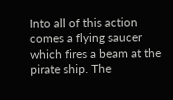Into all of this action comes a flying saucer which fires a beam at the pirate ship. The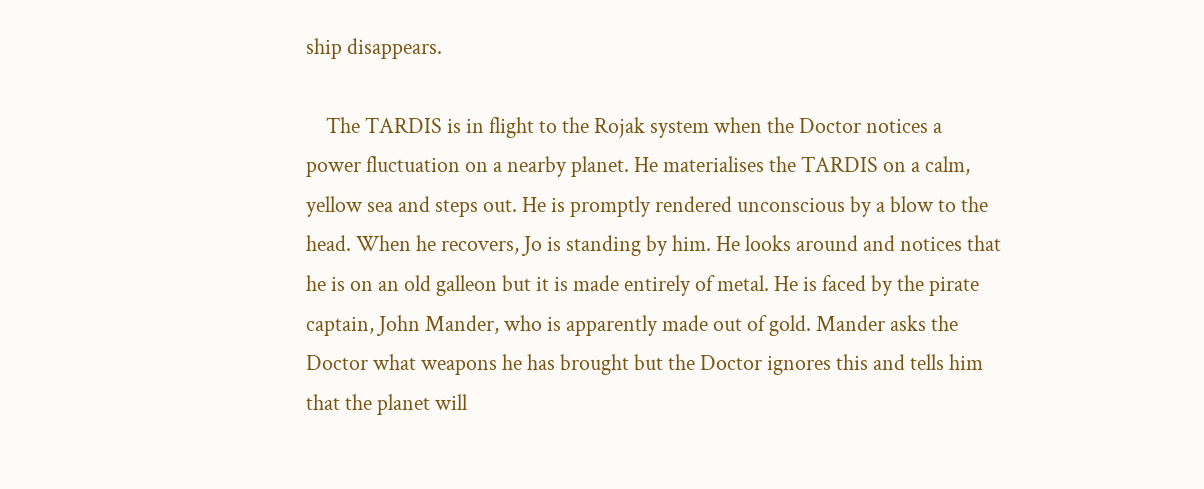ship disappears.

    The TARDIS is in flight to the Rojak system when the Doctor notices a power fluctuation on a nearby planet. He materialises the TARDIS on a calm, yellow sea and steps out. He is promptly rendered unconscious by a blow to the head. When he recovers, Jo is standing by him. He looks around and notices that he is on an old galleon but it is made entirely of metal. He is faced by the pirate captain, John Mander, who is apparently made out of gold. Mander asks the Doctor what weapons he has brought but the Doctor ignores this and tells him that the planet will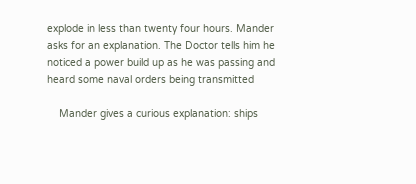explode in less than twenty four hours. Mander asks for an explanation. The Doctor tells him he noticed a power build up as he was passing and heard some naval orders being transmitted

    Mander gives a curious explanation: ships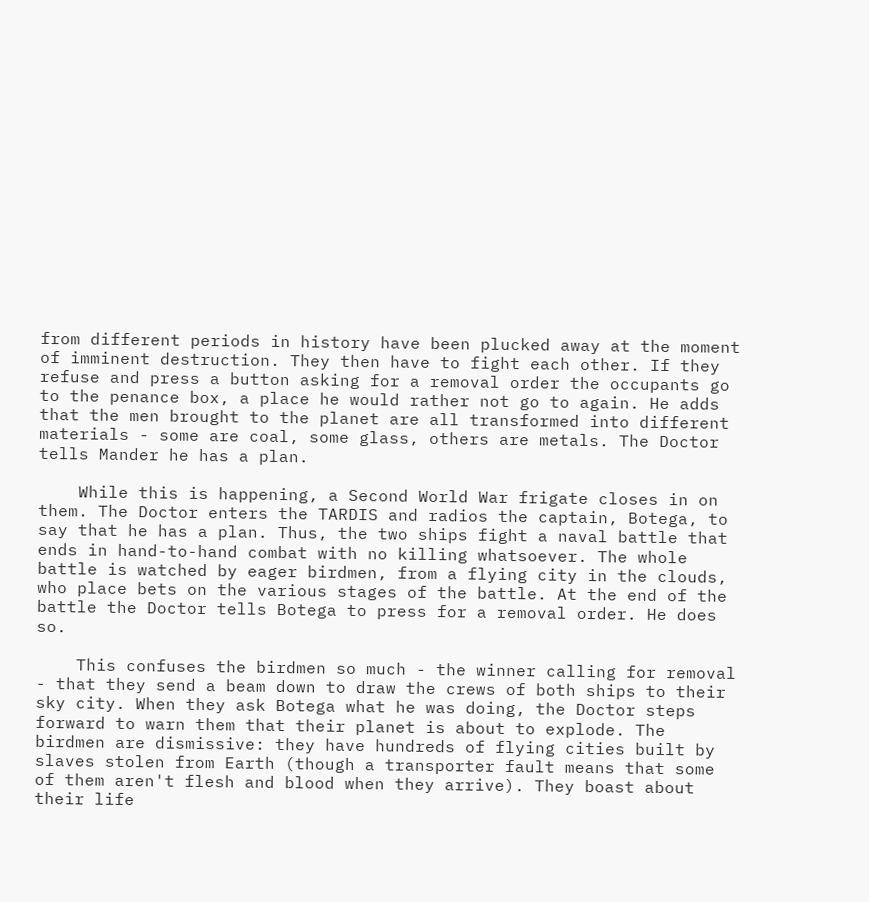from different periods in history have been plucked away at the moment of imminent destruction. They then have to fight each other. If they refuse and press a button asking for a removal order the occupants go to the penance box, a place he would rather not go to again. He adds that the men brought to the planet are all transformed into different materials - some are coal, some glass, others are metals. The Doctor tells Mander he has a plan.

    While this is happening, a Second World War frigate closes in on them. The Doctor enters the TARDIS and radios the captain, Botega, to say that he has a plan. Thus, the two ships fight a naval battle that ends in hand-to-hand combat with no killing whatsoever. The whole battle is watched by eager birdmen, from a flying city in the clouds, who place bets on the various stages of the battle. At the end of the battle the Doctor tells Botega to press for a removal order. He does so.

    This confuses the birdmen so much - the winner calling for removal - that they send a beam down to draw the crews of both ships to their sky city. When they ask Botega what he was doing, the Doctor steps forward to warn them that their planet is about to explode. The birdmen are dismissive: they have hundreds of flying cities built by slaves stolen from Earth (though a transporter fault means that some of them aren't flesh and blood when they arrive). They boast about their life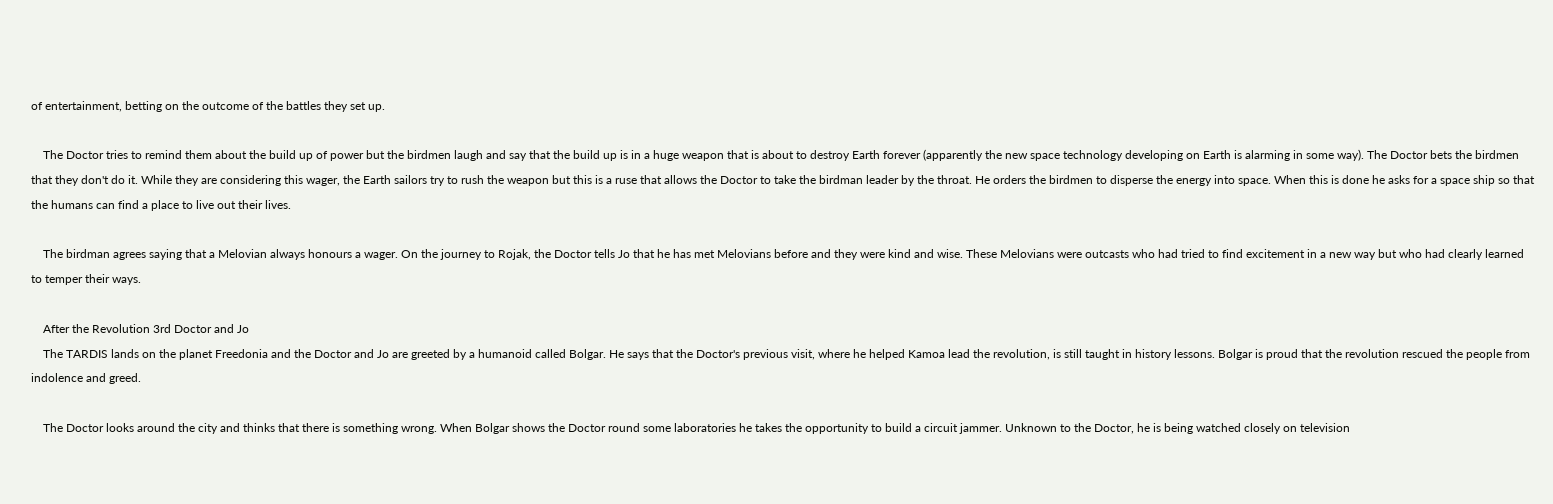of entertainment, betting on the outcome of the battles they set up.

    The Doctor tries to remind them about the build up of power but the birdmen laugh and say that the build up is in a huge weapon that is about to destroy Earth forever (apparently the new space technology developing on Earth is alarming in some way). The Doctor bets the birdmen that they don't do it. While they are considering this wager, the Earth sailors try to rush the weapon but this is a ruse that allows the Doctor to take the birdman leader by the throat. He orders the birdmen to disperse the energy into space. When this is done he asks for a space ship so that the humans can find a place to live out their lives.

    The birdman agrees saying that a Melovian always honours a wager. On the journey to Rojak, the Doctor tells Jo that he has met Melovians before and they were kind and wise. These Melovians were outcasts who had tried to find excitement in a new way but who had clearly learned to temper their ways.

    After the Revolution 3rd Doctor and Jo
    The TARDIS lands on the planet Freedonia and the Doctor and Jo are greeted by a humanoid called Bolgar. He says that the Doctor's previous visit, where he helped Kamoa lead the revolution, is still taught in history lessons. Bolgar is proud that the revolution rescued the people from indolence and greed.

    The Doctor looks around the city and thinks that there is something wrong. When Bolgar shows the Doctor round some laboratories he takes the opportunity to build a circuit jammer. Unknown to the Doctor, he is being watched closely on television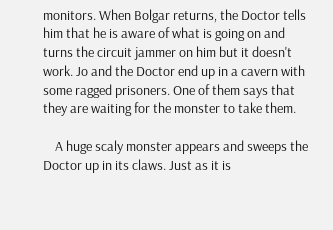monitors. When Bolgar returns, the Doctor tells him that he is aware of what is going on and turns the circuit jammer on him but it doesn't work. Jo and the Doctor end up in a cavern with some ragged prisoners. One of them says that they are waiting for the monster to take them.

    A huge scaly monster appears and sweeps the Doctor up in its claws. Just as it is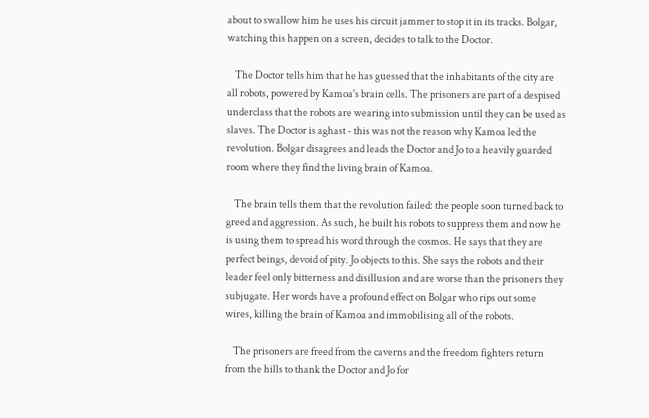about to swallow him he uses his circuit jammer to stop it in its tracks. Bolgar, watching this happen on a screen, decides to talk to the Doctor.

    The Doctor tells him that he has guessed that the inhabitants of the city are all robots, powered by Kamoa's brain cells. The prisoners are part of a despised underclass that the robots are wearing into submission until they can be used as slaves. The Doctor is aghast - this was not the reason why Kamoa led the revolution. Bolgar disagrees and leads the Doctor and Jo to a heavily guarded room where they find the living brain of Kamoa.

    The brain tells them that the revolution failed: the people soon turned back to greed and aggression. As such, he built his robots to suppress them and now he is using them to spread his word through the cosmos. He says that they are perfect beings, devoid of pity. Jo objects to this. She says the robots and their leader feel only bitterness and disillusion and are worse than the prisoners they subjugate. Her words have a profound effect on Bolgar who rips out some wires, killing the brain of Kamoa and immobilising all of the robots.

    The prisoners are freed from the caverns and the freedom fighters return from the hills to thank the Doctor and Jo for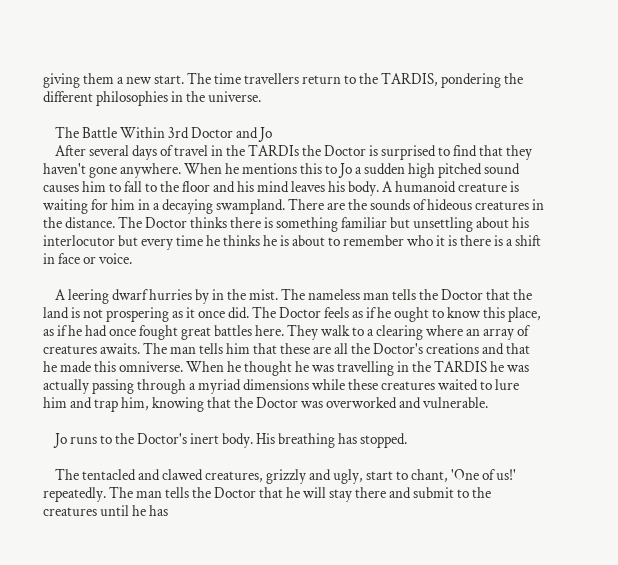giving them a new start. The time travellers return to the TARDIS, pondering the different philosophies in the universe.

    The Battle Within 3rd Doctor and Jo
    After several days of travel in the TARDIs the Doctor is surprised to find that they haven't gone anywhere. When he mentions this to Jo a sudden high pitched sound causes him to fall to the floor and his mind leaves his body. A humanoid creature is waiting for him in a decaying swampland. There are the sounds of hideous creatures in the distance. The Doctor thinks there is something familiar but unsettling about his interlocutor but every time he thinks he is about to remember who it is there is a shift in face or voice.

    A leering dwarf hurries by in the mist. The nameless man tells the Doctor that the land is not prospering as it once did. The Doctor feels as if he ought to know this place, as if he had once fought great battles here. They walk to a clearing where an array of creatures awaits. The man tells him that these are all the Doctor's creations and that he made this omniverse. When he thought he was travelling in the TARDIS he was actually passing through a myriad dimensions while these creatures waited to lure him and trap him, knowing that the Doctor was overworked and vulnerable.

    Jo runs to the Doctor's inert body. His breathing has stopped.

    The tentacled and clawed creatures, grizzly and ugly, start to chant, 'One of us!' repeatedly. The man tells the Doctor that he will stay there and submit to the creatures until he has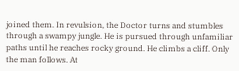joined them. In revulsion, the Doctor turns and stumbles through a swampy jungle. He is pursued through unfamiliar paths until he reaches rocky ground. He climbs a cliff. Only the man follows. At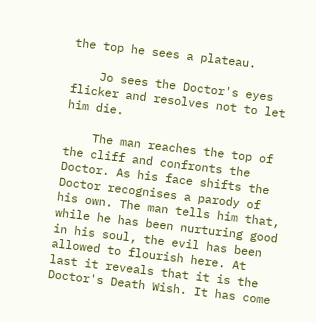the top he sees a plateau.

    Jo sees the Doctor's eyes flicker and resolves not to let him die.

    The man reaches the top of the cliff and confronts the Doctor. As his face shifts the Doctor recognises a parody of his own. The man tells him that, while he has been nurturing good in his soul, the evil has been allowed to flourish here. At last it reveals that it is the Doctor's Death Wish. It has come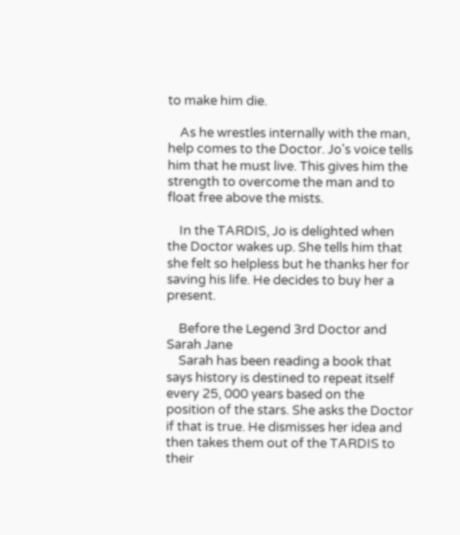to make him die.

    As he wrestles internally with the man, help comes to the Doctor. Jo's voice tells him that he must live. This gives him the strength to overcome the man and to float free above the mists.

    In the TARDIS, Jo is delighted when the Doctor wakes up. She tells him that she felt so helpless but he thanks her for saving his life. He decides to buy her a present.

    Before the Legend 3rd Doctor and Sarah Jane
    Sarah has been reading a book that says history is destined to repeat itself every 25, 000 years based on the position of the stars. She asks the Doctor if that is true. He dismisses her idea and then takes them out of the TARDIS to their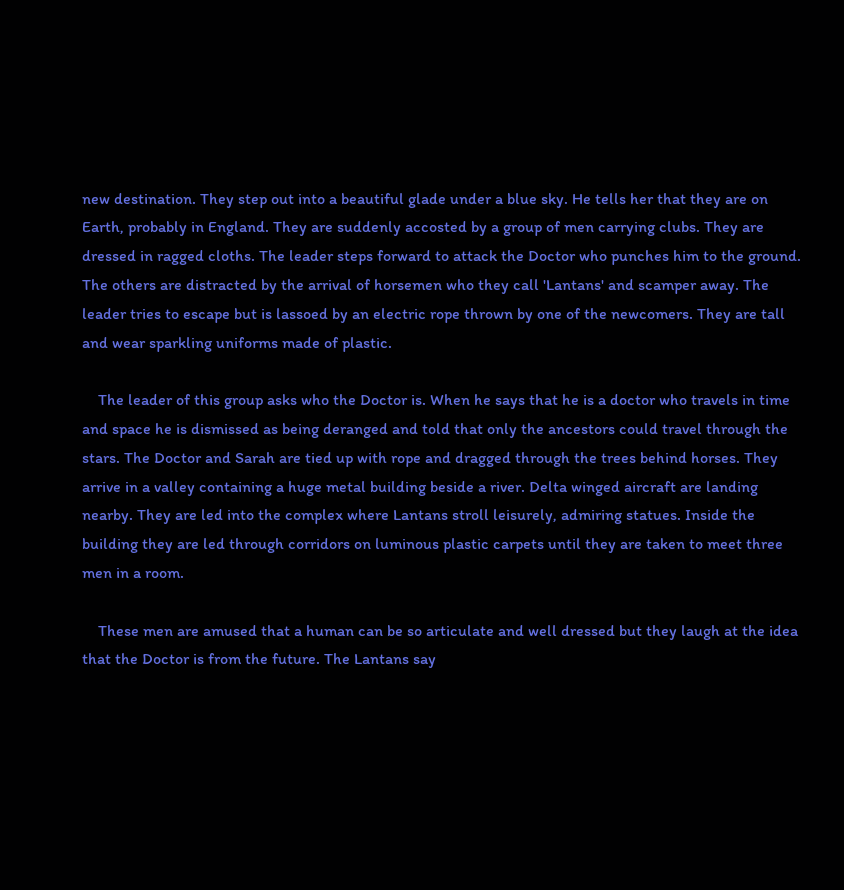new destination. They step out into a beautiful glade under a blue sky. He tells her that they are on Earth, probably in England. They are suddenly accosted by a group of men carrying clubs. They are dressed in ragged cloths. The leader steps forward to attack the Doctor who punches him to the ground. The others are distracted by the arrival of horsemen who they call 'Lantans' and scamper away. The leader tries to escape but is lassoed by an electric rope thrown by one of the newcomers. They are tall and wear sparkling uniforms made of plastic.

    The leader of this group asks who the Doctor is. When he says that he is a doctor who travels in time and space he is dismissed as being deranged and told that only the ancestors could travel through the stars. The Doctor and Sarah are tied up with rope and dragged through the trees behind horses. They arrive in a valley containing a huge metal building beside a river. Delta winged aircraft are landing nearby. They are led into the complex where Lantans stroll leisurely, admiring statues. Inside the building they are led through corridors on luminous plastic carpets until they are taken to meet three men in a room.

    These men are amused that a human can be so articulate and well dressed but they laugh at the idea that the Doctor is from the future. The Lantans say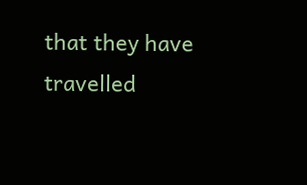that they have travelled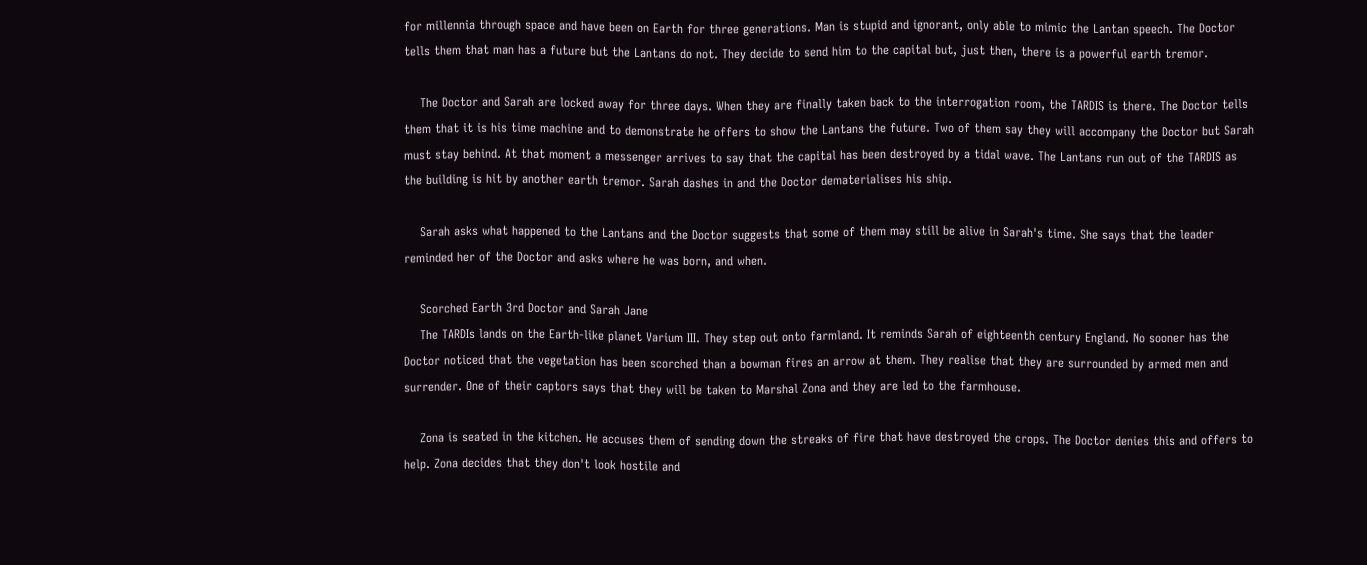for millennia through space and have been on Earth for three generations. Man is stupid and ignorant, only able to mimic the Lantan speech. The Doctor tells them that man has a future but the Lantans do not. They decide to send him to the capital but, just then, there is a powerful earth tremor.

    The Doctor and Sarah are locked away for three days. When they are finally taken back to the interrogation room, the TARDIS is there. The Doctor tells them that it is his time machine and to demonstrate he offers to show the Lantans the future. Two of them say they will accompany the Doctor but Sarah must stay behind. At that moment a messenger arrives to say that the capital has been destroyed by a tidal wave. The Lantans run out of the TARDIS as the building is hit by another earth tremor. Sarah dashes in and the Doctor dematerialises his ship.

    Sarah asks what happened to the Lantans and the Doctor suggests that some of them may still be alive in Sarah's time. She says that the leader reminded her of the Doctor and asks where he was born, and when.

    Scorched Earth 3rd Doctor and Sarah Jane
    The TARDIs lands on the Earth-like planet Varium III. They step out onto farmland. It reminds Sarah of eighteenth century England. No sooner has the Doctor noticed that the vegetation has been scorched than a bowman fires an arrow at them. They realise that they are surrounded by armed men and surrender. One of their captors says that they will be taken to Marshal Zona and they are led to the farmhouse.

    Zona is seated in the kitchen. He accuses them of sending down the streaks of fire that have destroyed the crops. The Doctor denies this and offers to help. Zona decides that they don't look hostile and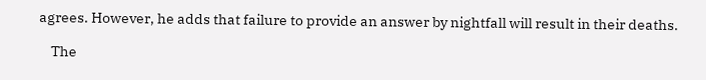agrees. However, he adds that failure to provide an answer by nightfall will result in their deaths.

    The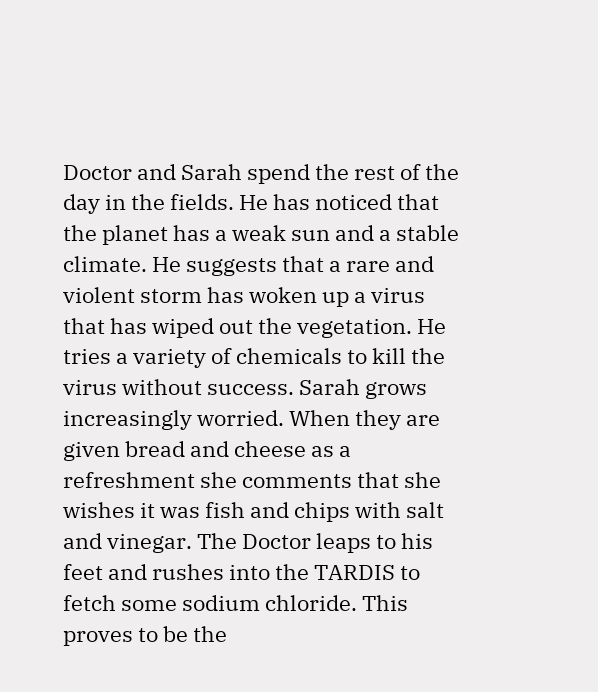Doctor and Sarah spend the rest of the day in the fields. He has noticed that the planet has a weak sun and a stable climate. He suggests that a rare and violent storm has woken up a virus that has wiped out the vegetation. He tries a variety of chemicals to kill the virus without success. Sarah grows increasingly worried. When they are given bread and cheese as a refreshment she comments that she wishes it was fish and chips with salt and vinegar. The Doctor leaps to his feet and rushes into the TARDIS to fetch some sodium chloride. This proves to be the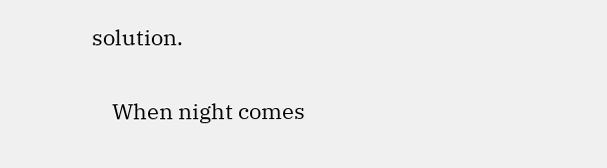solution.

    When night comes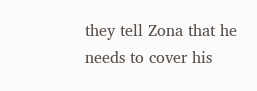they tell Zona that he needs to cover his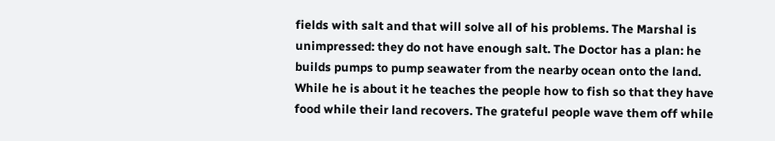fields with salt and that will solve all of his problems. The Marshal is unimpressed: they do not have enough salt. The Doctor has a plan: he builds pumps to pump seawater from the nearby ocean onto the land. While he is about it he teaches the people how to fish so that they have food while their land recovers. The grateful people wave them off while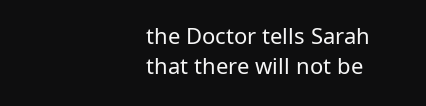the Doctor tells Sarah that there will not be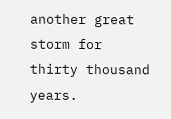another great storm for thirty thousand years.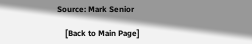Source: Mark Senior

    [Back to Main Page]